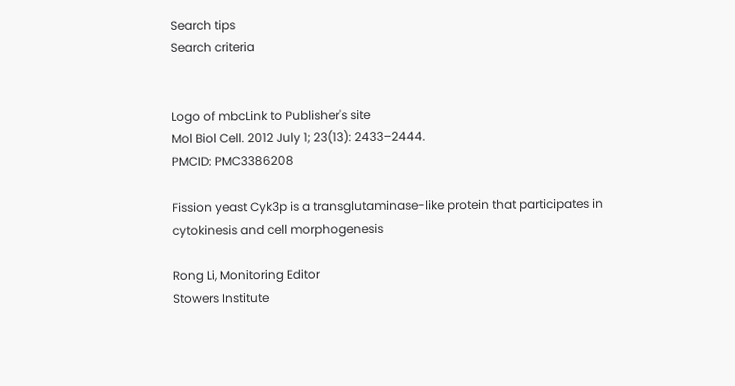Search tips
Search criteria


Logo of mbcLink to Publisher's site
Mol Biol Cell. 2012 July 1; 23(13): 2433–2444.
PMCID: PMC3386208

Fission yeast Cyk3p is a transglutaminase-like protein that participates in cytokinesis and cell morphogenesis

Rong Li, Monitoring Editor
Stowers Institute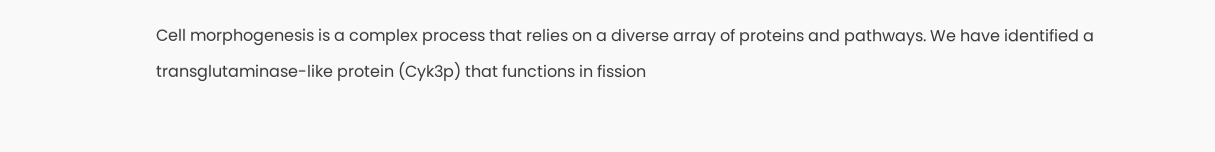Cell morphogenesis is a complex process that relies on a diverse array of proteins and pathways. We have identified a transglutaminase-like protein (Cyk3p) that functions in fission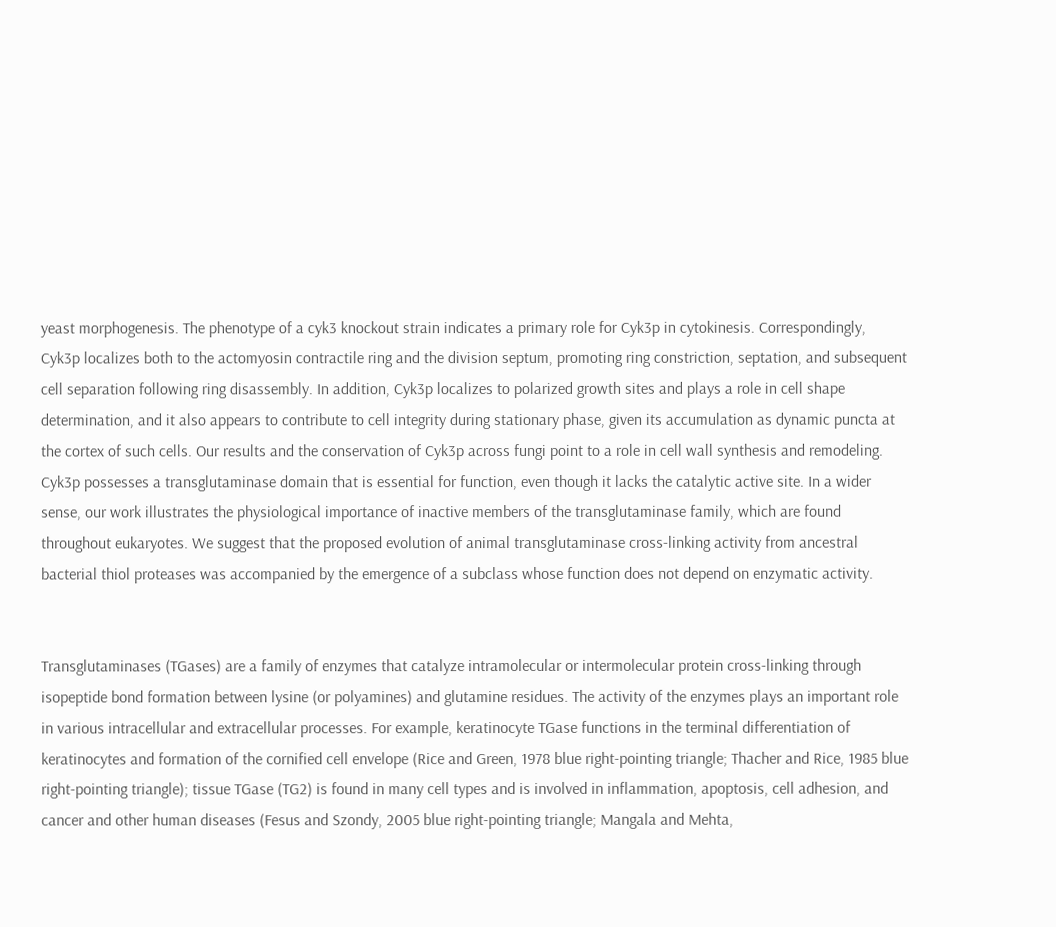yeast morphogenesis. The phenotype of a cyk3 knockout strain indicates a primary role for Cyk3p in cytokinesis. Correspondingly, Cyk3p localizes both to the actomyosin contractile ring and the division septum, promoting ring constriction, septation, and subsequent cell separation following ring disassembly. In addition, Cyk3p localizes to polarized growth sites and plays a role in cell shape determination, and it also appears to contribute to cell integrity during stationary phase, given its accumulation as dynamic puncta at the cortex of such cells. Our results and the conservation of Cyk3p across fungi point to a role in cell wall synthesis and remodeling. Cyk3p possesses a transglutaminase domain that is essential for function, even though it lacks the catalytic active site. In a wider sense, our work illustrates the physiological importance of inactive members of the transglutaminase family, which are found throughout eukaryotes. We suggest that the proposed evolution of animal transglutaminase cross-linking activity from ancestral bacterial thiol proteases was accompanied by the emergence of a subclass whose function does not depend on enzymatic activity.


Transglutaminases (TGases) are a family of enzymes that catalyze intramolecular or intermolecular protein cross-linking through isopeptide bond formation between lysine (or polyamines) and glutamine residues. The activity of the enzymes plays an important role in various intracellular and extracellular processes. For example, keratinocyte TGase functions in the terminal differentiation of keratinocytes and formation of the cornified cell envelope (Rice and Green, 1978 blue right-pointing triangle; Thacher and Rice, 1985 blue right-pointing triangle); tissue TGase (TG2) is found in many cell types and is involved in inflammation, apoptosis, cell adhesion, and cancer and other human diseases (Fesus and Szondy, 2005 blue right-pointing triangle; Mangala and Mehta,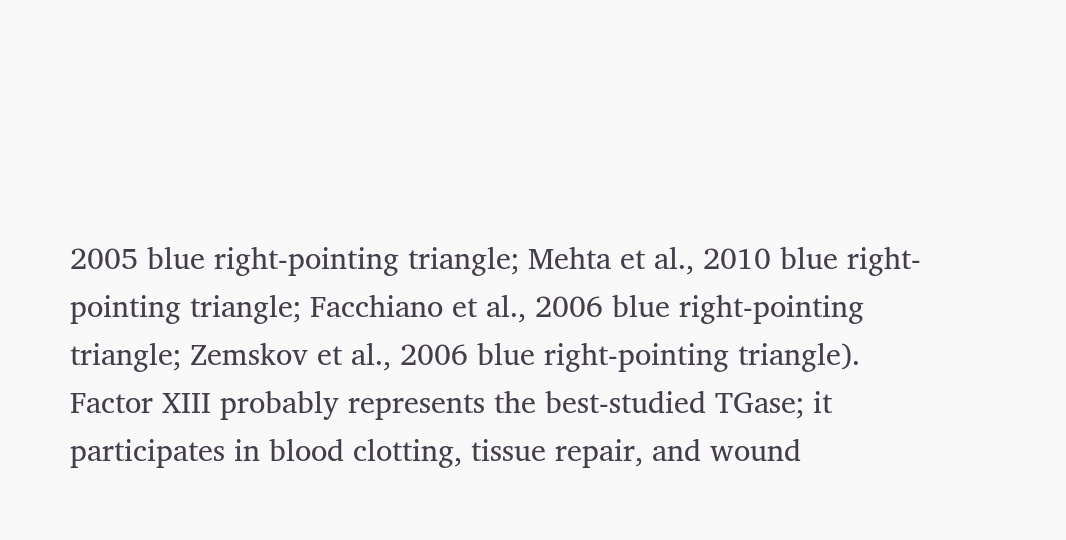2005 blue right-pointing triangle; Mehta et al., 2010 blue right-pointing triangle; Facchiano et al., 2006 blue right-pointing triangle; Zemskov et al., 2006 blue right-pointing triangle). Factor XIII probably represents the best-studied TGase; it participates in blood clotting, tissue repair, and wound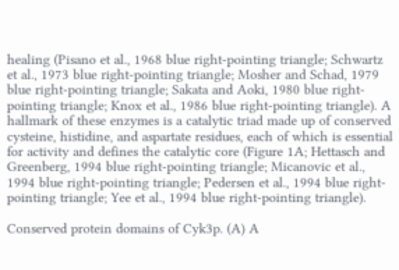healing (Pisano et al., 1968 blue right-pointing triangle; Schwartz et al., 1973 blue right-pointing triangle; Mosher and Schad, 1979 blue right-pointing triangle; Sakata and Aoki, 1980 blue right-pointing triangle; Knox et al., 1986 blue right-pointing triangle). A hallmark of these enzymes is a catalytic triad made up of conserved cysteine, histidine, and aspartate residues, each of which is essential for activity and defines the catalytic core (Figure 1A; Hettasch and Greenberg, 1994 blue right-pointing triangle; Micanovic et al., 1994 blue right-pointing triangle; Pedersen et al., 1994 blue right-pointing triangle; Yee et al., 1994 blue right-pointing triangle).

Conserved protein domains of Cyk3p. (A) A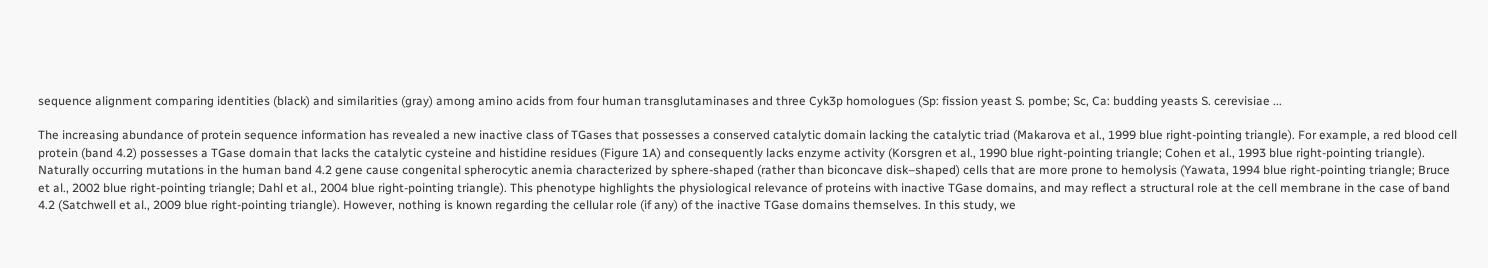sequence alignment comparing identities (black) and similarities (gray) among amino acids from four human transglutaminases and three Cyk3p homologues (Sp: fission yeast S. pombe; Sc, Ca: budding yeasts S. cerevisiae ...

The increasing abundance of protein sequence information has revealed a new inactive class of TGases that possesses a conserved catalytic domain lacking the catalytic triad (Makarova et al., 1999 blue right-pointing triangle). For example, a red blood cell protein (band 4.2) possesses a TGase domain that lacks the catalytic cysteine and histidine residues (Figure 1A) and consequently lacks enzyme activity (Korsgren et al., 1990 blue right-pointing triangle; Cohen et al., 1993 blue right-pointing triangle). Naturally occurring mutations in the human band 4.2 gene cause congenital spherocytic anemia characterized by sphere-shaped (rather than biconcave disk–shaped) cells that are more prone to hemolysis (Yawata, 1994 blue right-pointing triangle; Bruce et al., 2002 blue right-pointing triangle; Dahl et al., 2004 blue right-pointing triangle). This phenotype highlights the physiological relevance of proteins with inactive TGase domains, and may reflect a structural role at the cell membrane in the case of band 4.2 (Satchwell et al., 2009 blue right-pointing triangle). However, nothing is known regarding the cellular role (if any) of the inactive TGase domains themselves. In this study, we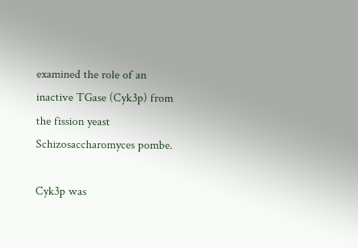examined the role of an inactive TGase (Cyk3p) from the fission yeast Schizosaccharomyces pombe.

Cyk3p was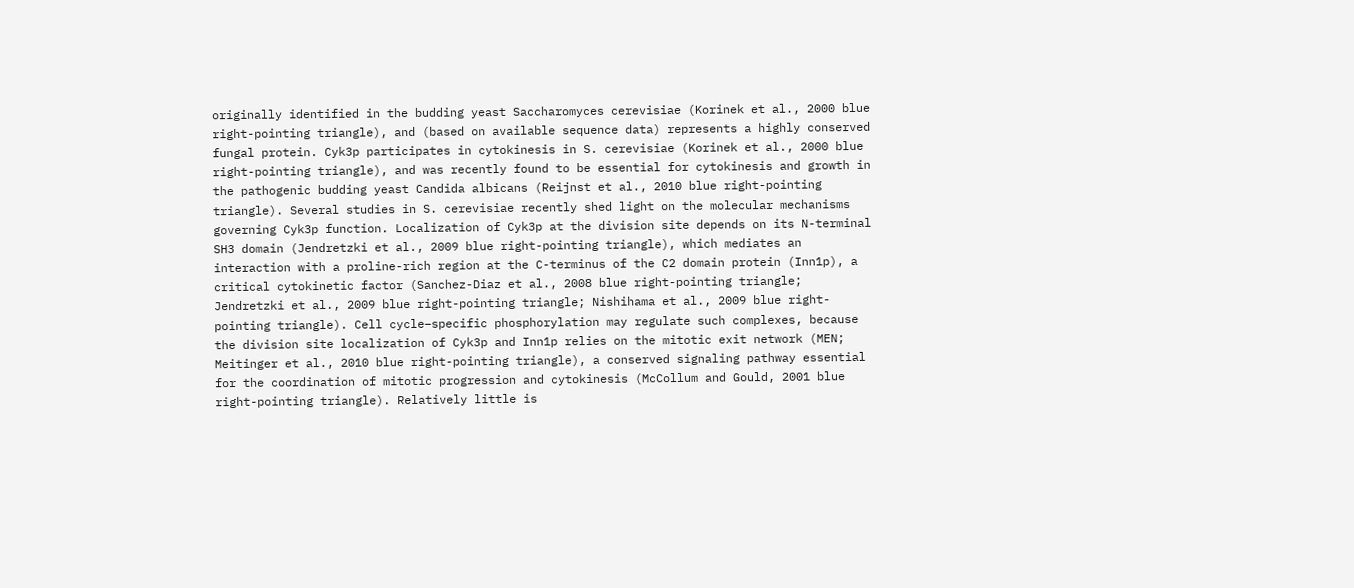originally identified in the budding yeast Saccharomyces cerevisiae (Korinek et al., 2000 blue right-pointing triangle), and (based on available sequence data) represents a highly conserved fungal protein. Cyk3p participates in cytokinesis in S. cerevisiae (Korinek et al., 2000 blue right-pointing triangle), and was recently found to be essential for cytokinesis and growth in the pathogenic budding yeast Candida albicans (Reijnst et al., 2010 blue right-pointing triangle). Several studies in S. cerevisiae recently shed light on the molecular mechanisms governing Cyk3p function. Localization of Cyk3p at the division site depends on its N-terminal SH3 domain (Jendretzki et al., 2009 blue right-pointing triangle), which mediates an interaction with a proline-rich region at the C-terminus of the C2 domain protein (Inn1p), a critical cytokinetic factor (Sanchez-Diaz et al., 2008 blue right-pointing triangle; Jendretzki et al., 2009 blue right-pointing triangle; Nishihama et al., 2009 blue right-pointing triangle). Cell cycle–specific phosphorylation may regulate such complexes, because the division site localization of Cyk3p and Inn1p relies on the mitotic exit network (MEN; Meitinger et al., 2010 blue right-pointing triangle), a conserved signaling pathway essential for the coordination of mitotic progression and cytokinesis (McCollum and Gould, 2001 blue right-pointing triangle). Relatively little is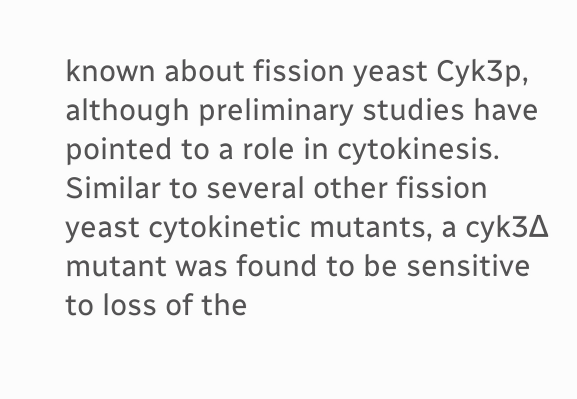known about fission yeast Cyk3p, although preliminary studies have pointed to a role in cytokinesis. Similar to several other fission yeast cytokinetic mutants, a cyk3Δ mutant was found to be sensitive to loss of the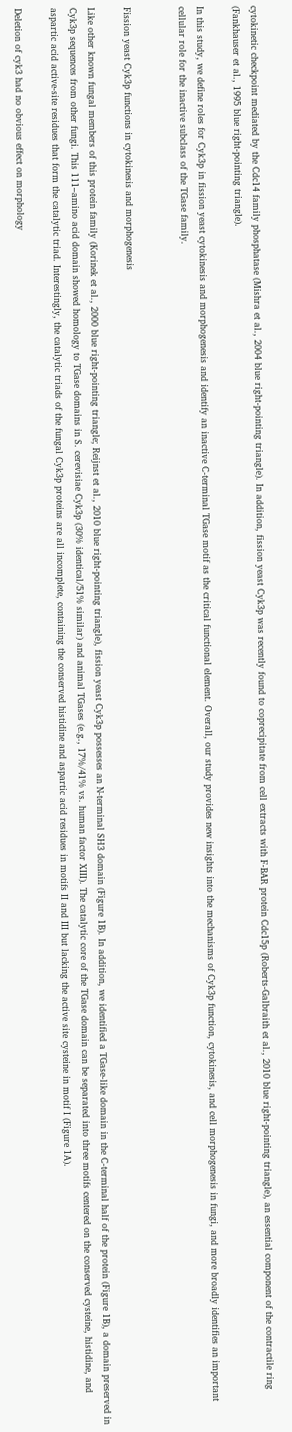cytokinetic checkpoint mediated by the Cdc14 family phosphatase (Mishra et al., 2004 blue right-pointing triangle). In addition, fission yeast Cyk3p was recently found to coprecipitate from cell extracts with F-BAR protein Cdc15p (Roberts-Galbraith et al., 2010 blue right-pointing triangle), an essential component of the contractile ring (Fankhauser et al., 1995 blue right-pointing triangle).

In this study, we define roles for Cyk3p in fission yeast cytokinesis and morphogenesis and identify an inactive C-terminal TGase motif as the critical functional element. Overall, our study provides new insights into the mechanisms of Cyk3p function, cytokinesis, and cell morphogenesis in fungi, and more broadly identifies an important cellular role for the inactive subclass of the TGase family.


Fission yeast Cyk3p functions in cytokinesis and morphogenesis

Like other known fungal members of this protein family (Korinek et al., 2000 blue right-pointing triangle; Reijnst et al., 2010 blue right-pointing triangle), fission yeast Cyk3p possesses an N-terminal SH3 domain (Figure 1B). In addition, we identified a TGase-like domain in the C-terminal half of the protein (Figure 1B), a domain preserved in Cyk3p sequences from other fungi. This 111–amino acid domain showed homology to TGase domains in S. cerevisiae Cyk3p (30% identical/51% similar) and animal TGases (e.g., 17%/41% vs. human factor XIII). The catalytic core of the TGase domain can be separated into three motifs centered on the conserved cysteine, histidine, and aspartic acid active-site residues that form the catalytic triad. Interestingly, the catalytic triads of the fungal Cyk3p proteins are all incomplete, containing the conserved histidine and aspartic acid residues in motifs II and III but lacking the active site cysteine in motif I (Figure 1A).

Deletion of cyk3 had no obvious effect on morphology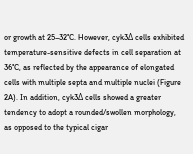or growth at 25–32°C. However, cyk3Δ cells exhibited temperature-sensitive defects in cell separation at 36°C, as reflected by the appearance of elongated cells with multiple septa and multiple nuclei (Figure 2A). In addition, cyk3Δ cells showed a greater tendency to adopt a rounded/swollen morphology, as opposed to the typical cigar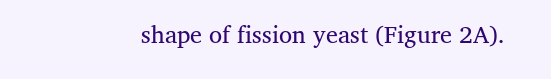shape of fission yeast (Figure 2A).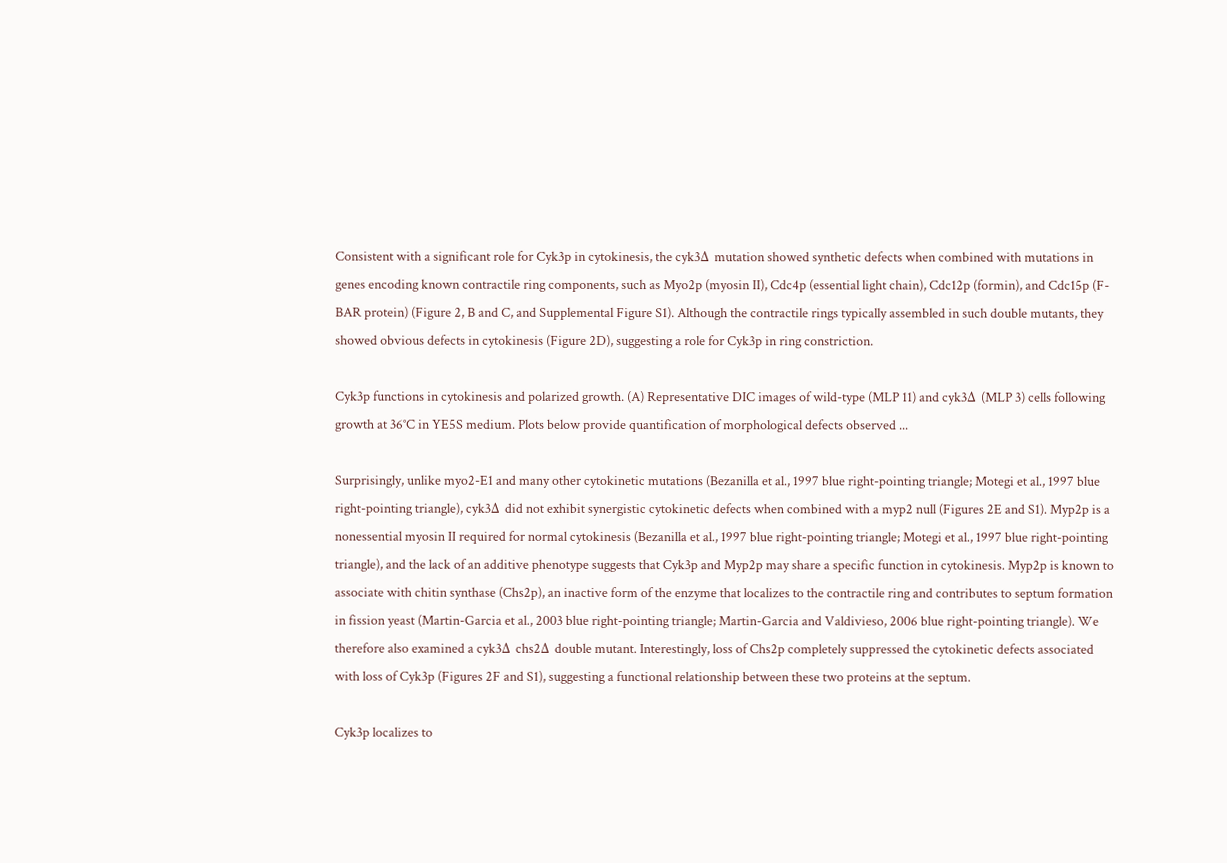Consistent with a significant role for Cyk3p in cytokinesis, the cyk3Δ mutation showed synthetic defects when combined with mutations in genes encoding known contractile ring components, such as Myo2p (myosin II), Cdc4p (essential light chain), Cdc12p (formin), and Cdc15p (F-BAR protein) (Figure 2, B and C, and Supplemental Figure S1). Although the contractile rings typically assembled in such double mutants, they showed obvious defects in cytokinesis (Figure 2D), suggesting a role for Cyk3p in ring constriction.

Cyk3p functions in cytokinesis and polarized growth. (A) Representative DIC images of wild-type (MLP 11) and cyk3Δ (MLP 3) cells following growth at 36°C in YE5S medium. Plots below provide quantification of morphological defects observed ...

Surprisingly, unlike myo2-E1 and many other cytokinetic mutations (Bezanilla et al., 1997 blue right-pointing triangle; Motegi et al., 1997 blue right-pointing triangle), cyk3Δ did not exhibit synergistic cytokinetic defects when combined with a myp2 null (Figures 2E and S1). Myp2p is a nonessential myosin II required for normal cytokinesis (Bezanilla et al., 1997 blue right-pointing triangle; Motegi et al., 1997 blue right-pointing triangle), and the lack of an additive phenotype suggests that Cyk3p and Myp2p may share a specific function in cytokinesis. Myp2p is known to associate with chitin synthase (Chs2p), an inactive form of the enzyme that localizes to the contractile ring and contributes to septum formation in fission yeast (Martin-Garcia et al., 2003 blue right-pointing triangle; Martin-Garcia and Valdivieso, 2006 blue right-pointing triangle). We therefore also examined a cyk3Δ chs2Δ double mutant. Interestingly, loss of Chs2p completely suppressed the cytokinetic defects associated with loss of Cyk3p (Figures 2F and S1), suggesting a functional relationship between these two proteins at the septum.

Cyk3p localizes to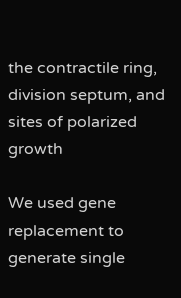the contractile ring, division septum, and sites of polarized growth

We used gene replacement to generate single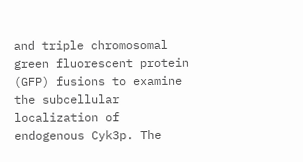and triple chromosomal green fluorescent protein (GFP) fusions to examine the subcellular localization of endogenous Cyk3p. The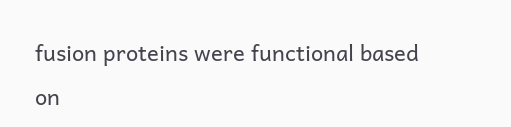fusion proteins were functional based on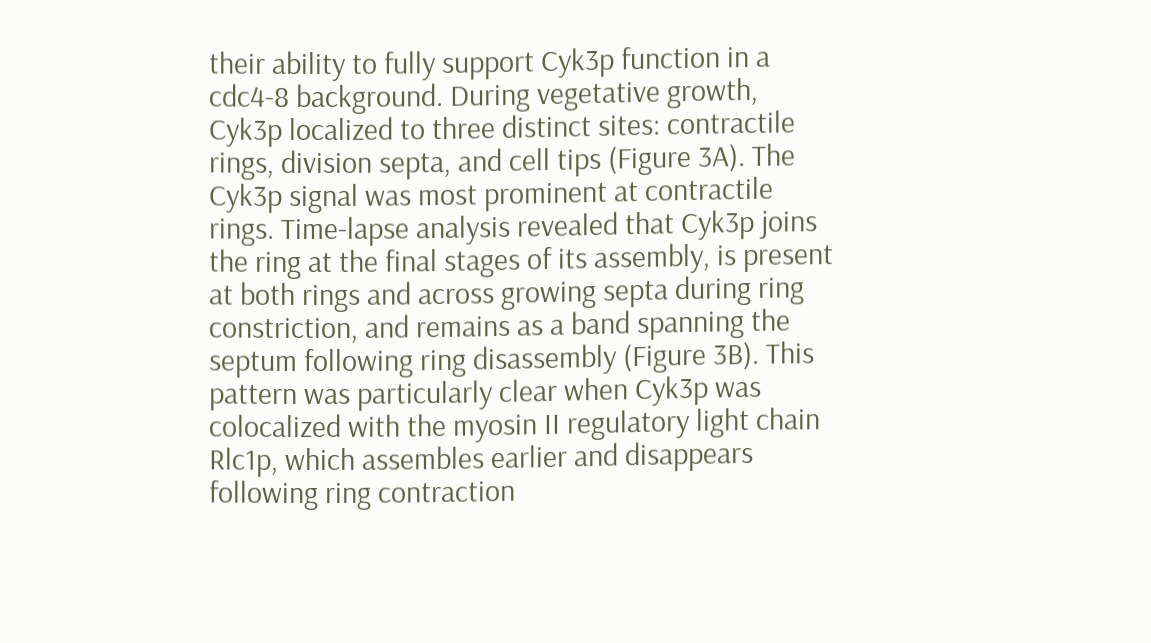their ability to fully support Cyk3p function in a cdc4-8 background. During vegetative growth, Cyk3p localized to three distinct sites: contractile rings, division septa, and cell tips (Figure 3A). The Cyk3p signal was most prominent at contractile rings. Time-lapse analysis revealed that Cyk3p joins the ring at the final stages of its assembly, is present at both rings and across growing septa during ring constriction, and remains as a band spanning the septum following ring disassembly (Figure 3B). This pattern was particularly clear when Cyk3p was colocalized with the myosin II regulatory light chain Rlc1p, which assembles earlier and disappears following ring contraction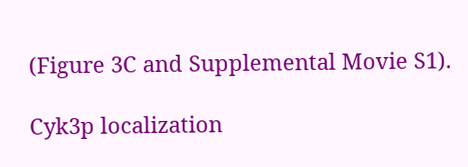(Figure 3C and Supplemental Movie S1).

Cyk3p localization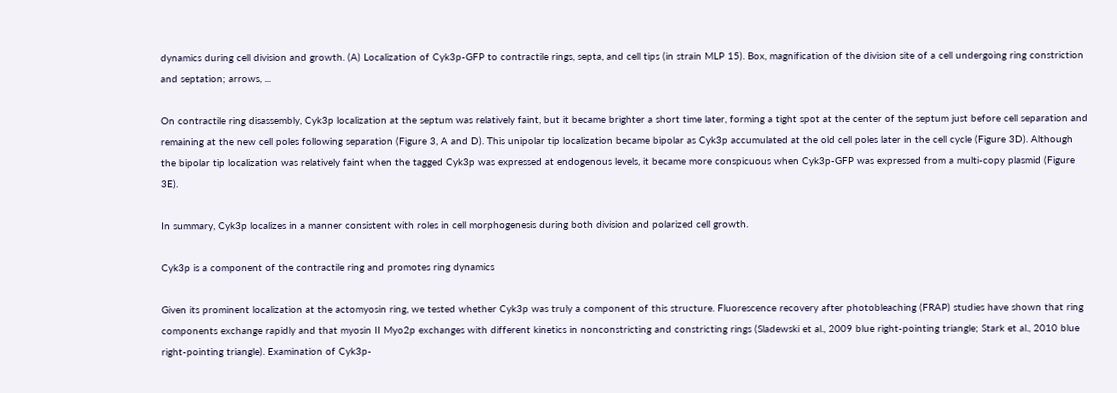dynamics during cell division and growth. (A) Localization of Cyk3p-GFP to contractile rings, septa, and cell tips (in strain MLP 15). Box, magnification of the division site of a cell undergoing ring constriction and septation; arrows, ...

On contractile ring disassembly, Cyk3p localization at the septum was relatively faint, but it became brighter a short time later, forming a tight spot at the center of the septum just before cell separation and remaining at the new cell poles following separation (Figure 3, A and D). This unipolar tip localization became bipolar as Cyk3p accumulated at the old cell poles later in the cell cycle (Figure 3D). Although the bipolar tip localization was relatively faint when the tagged Cyk3p was expressed at endogenous levels, it became more conspicuous when Cyk3p-GFP was expressed from a multi-copy plasmid (Figure 3E).

In summary, Cyk3p localizes in a manner consistent with roles in cell morphogenesis during both division and polarized cell growth.

Cyk3p is a component of the contractile ring and promotes ring dynamics

Given its prominent localization at the actomyosin ring, we tested whether Cyk3p was truly a component of this structure. Fluorescence recovery after photobleaching (FRAP) studies have shown that ring components exchange rapidly and that myosin II Myo2p exchanges with different kinetics in nonconstricting and constricting rings (Sladewski et al., 2009 blue right-pointing triangle; Stark et al., 2010 blue right-pointing triangle). Examination of Cyk3p-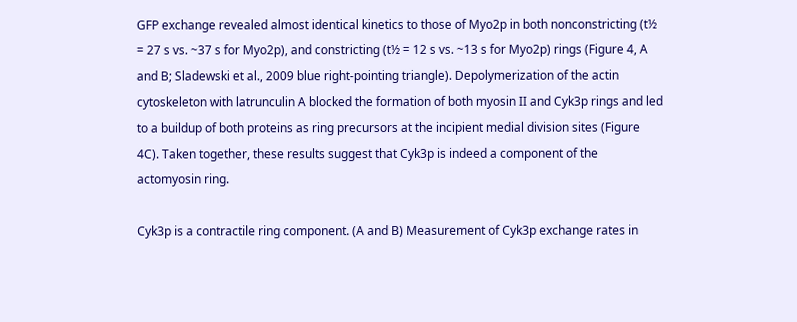GFP exchange revealed almost identical kinetics to those of Myo2p in both nonconstricting (t½ = 27 s vs. ~37 s for Myo2p), and constricting (t½ = 12 s vs. ~13 s for Myo2p) rings (Figure 4, A and B; Sladewski et al., 2009 blue right-pointing triangle). Depolymerization of the actin cytoskeleton with latrunculin A blocked the formation of both myosin II and Cyk3p rings and led to a buildup of both proteins as ring precursors at the incipient medial division sites (Figure 4C). Taken together, these results suggest that Cyk3p is indeed a component of the actomyosin ring.

Cyk3p is a contractile ring component. (A and B) Measurement of Cyk3p exchange rates in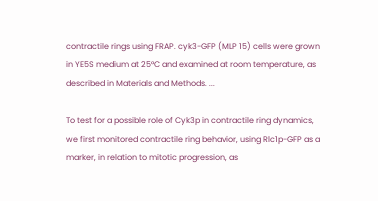contractile rings using FRAP. cyk3-GFP (MLP 15) cells were grown in YE5S medium at 25°C and examined at room temperature, as described in Materials and Methods. ...

To test for a possible role of Cyk3p in contractile ring dynamics, we first monitored contractile ring behavior, using Rlc1p-GFP as a marker, in relation to mitotic progression, as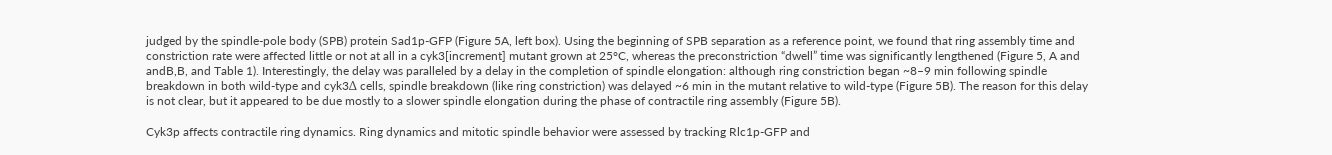judged by the spindle-pole body (SPB) protein Sad1p-GFP (Figure 5A, left box). Using the beginning of SPB separation as a reference point, we found that ring assembly time and constriction rate were affected little or not at all in a cyk3[increment] mutant grown at 25°C, whereas the preconstriction “dwell” time was significantly lengthened (Figure 5, A and andB,B, and Table 1). Interestingly, the delay was paralleled by a delay in the completion of spindle elongation: although ring constriction began ~8–9 min following spindle breakdown in both wild-type and cyk3Δ cells, spindle breakdown (like ring constriction) was delayed ~6 min in the mutant relative to wild-type (Figure 5B). The reason for this delay is not clear, but it appeared to be due mostly to a slower spindle elongation during the phase of contractile ring assembly (Figure 5B).

Cyk3p affects contractile ring dynamics. Ring dynamics and mitotic spindle behavior were assessed by tracking Rlc1p-GFP and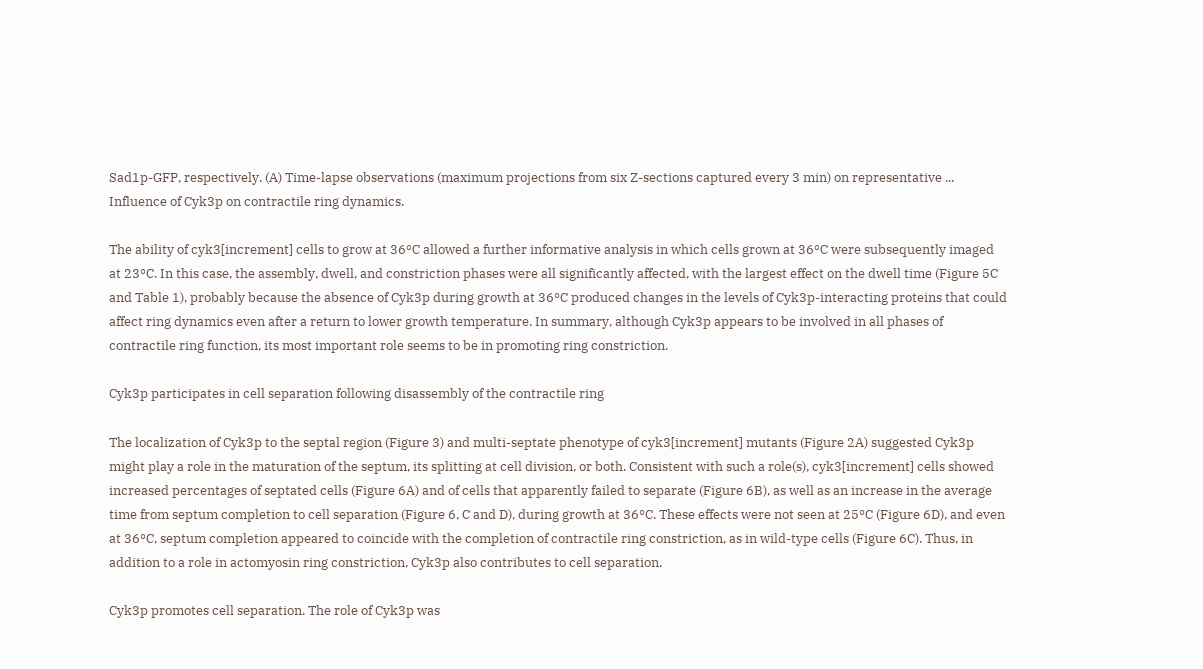Sad1p-GFP, respectively. (A) Time-lapse observations (maximum projections from six Z-sections captured every 3 min) on representative ...
Influence of Cyk3p on contractile ring dynamics.

The ability of cyk3[increment] cells to grow at 36°C allowed a further informative analysis in which cells grown at 36°C were subsequently imaged at 23°C. In this case, the assembly, dwell, and constriction phases were all significantly affected, with the largest effect on the dwell time (Figure 5C and Table 1), probably because the absence of Cyk3p during growth at 36°C produced changes in the levels of Cyk3p-interacting proteins that could affect ring dynamics even after a return to lower growth temperature. In summary, although Cyk3p appears to be involved in all phases of contractile ring function, its most important role seems to be in promoting ring constriction.

Cyk3p participates in cell separation following disassembly of the contractile ring

The localization of Cyk3p to the septal region (Figure 3) and multi-septate phenotype of cyk3[increment] mutants (Figure 2A) suggested Cyk3p might play a role in the maturation of the septum, its splitting at cell division, or both. Consistent with such a role(s), cyk3[increment] cells showed increased percentages of septated cells (Figure 6A) and of cells that apparently failed to separate (Figure 6B), as well as an increase in the average time from septum completion to cell separation (Figure 6, C and D), during growth at 36°C. These effects were not seen at 25°C (Figure 6D), and even at 36°C, septum completion appeared to coincide with the completion of contractile ring constriction, as in wild-type cells (Figure 6C). Thus, in addition to a role in actomyosin ring constriction, Cyk3p also contributes to cell separation.

Cyk3p promotes cell separation. The role of Cyk3p was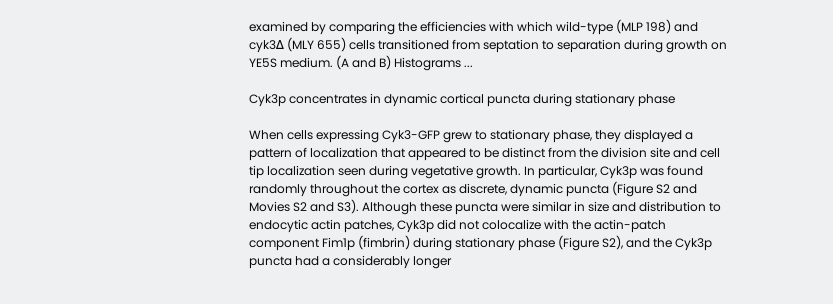examined by comparing the efficiencies with which wild-type (MLP 198) and cyk3Δ (MLY 655) cells transitioned from septation to separation during growth on YE5S medium. (A and B) Histograms ...

Cyk3p concentrates in dynamic cortical puncta during stationary phase

When cells expressing Cyk3-GFP grew to stationary phase, they displayed a pattern of localization that appeared to be distinct from the division site and cell tip localization seen during vegetative growth. In particular, Cyk3p was found randomly throughout the cortex as discrete, dynamic puncta (Figure S2 and Movies S2 and S3). Although these puncta were similar in size and distribution to endocytic actin patches, Cyk3p did not colocalize with the actin-patch component Fim1p (fimbrin) during stationary phase (Figure S2), and the Cyk3p puncta had a considerably longer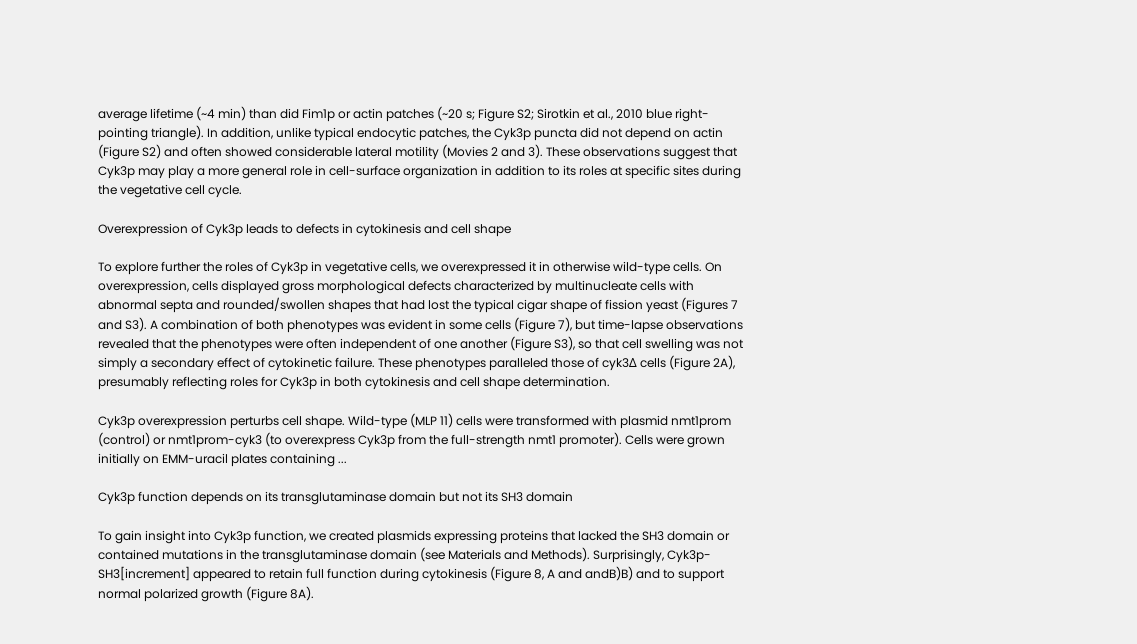average lifetime (~4 min) than did Fim1p or actin patches (~20 s; Figure S2; Sirotkin et al., 2010 blue right-pointing triangle). In addition, unlike typical endocytic patches, the Cyk3p puncta did not depend on actin (Figure S2) and often showed considerable lateral motility (Movies 2 and 3). These observations suggest that Cyk3p may play a more general role in cell-surface organization in addition to its roles at specific sites during the vegetative cell cycle.

Overexpression of Cyk3p leads to defects in cytokinesis and cell shape

To explore further the roles of Cyk3p in vegetative cells, we overexpressed it in otherwise wild-type cells. On overexpression, cells displayed gross morphological defects characterized by multinucleate cells with abnormal septa and rounded/swollen shapes that had lost the typical cigar shape of fission yeast (Figures 7 and S3). A combination of both phenotypes was evident in some cells (Figure 7), but time-lapse observations revealed that the phenotypes were often independent of one another (Figure S3), so that cell swelling was not simply a secondary effect of cytokinetic failure. These phenotypes paralleled those of cyk3Δ cells (Figure 2A), presumably reflecting roles for Cyk3p in both cytokinesis and cell shape determination.

Cyk3p overexpression perturbs cell shape. Wild-type (MLP 11) cells were transformed with plasmid nmt1prom (control) or nmt1prom-cyk3 (to overexpress Cyk3p from the full-strength nmt1 promoter). Cells were grown initially on EMM-uracil plates containing ...

Cyk3p function depends on its transglutaminase domain but not its SH3 domain

To gain insight into Cyk3p function, we created plasmids expressing proteins that lacked the SH3 domain or contained mutations in the transglutaminase domain (see Materials and Methods). Surprisingly, Cyk3p-SH3[increment] appeared to retain full function during cytokinesis (Figure 8, A and andB)B) and to support normal polarized growth (Figure 8A).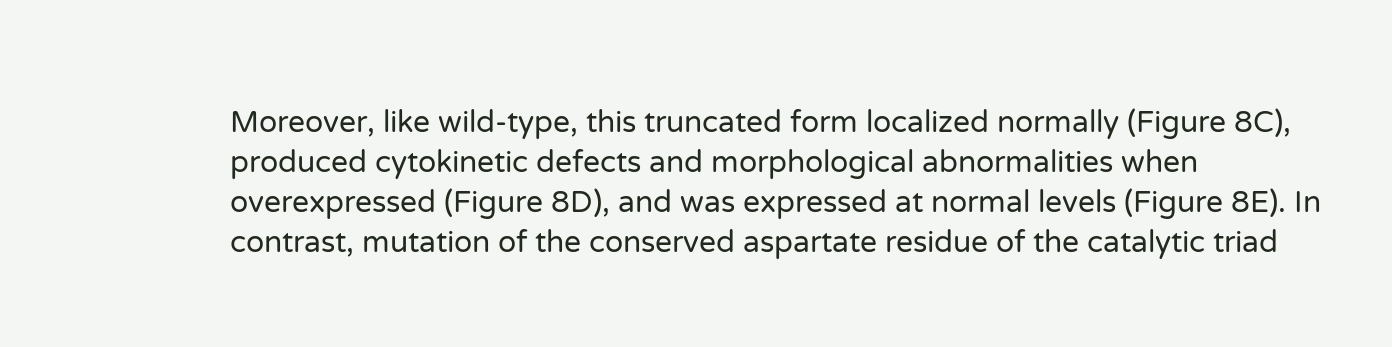Moreover, like wild-type, this truncated form localized normally (Figure 8C), produced cytokinetic defects and morphological abnormalities when overexpressed (Figure 8D), and was expressed at normal levels (Figure 8E). In contrast, mutation of the conserved aspartate residue of the catalytic triad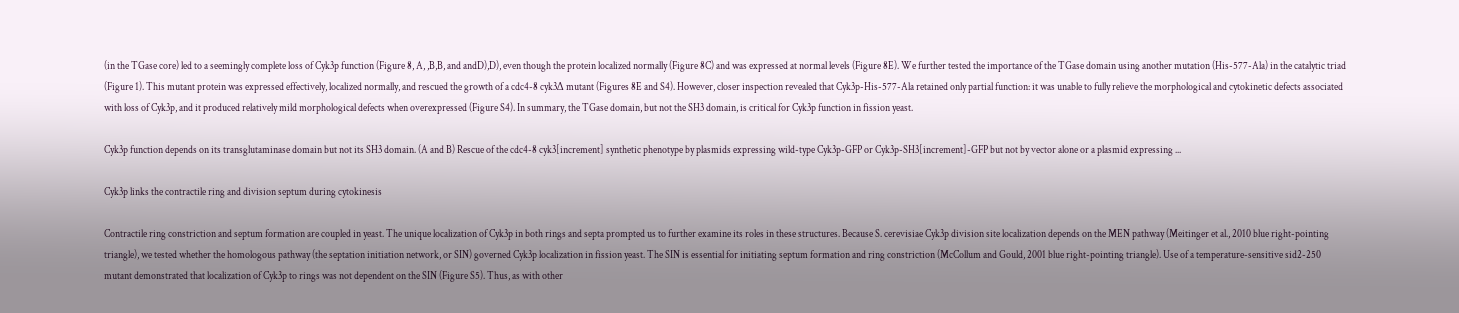(in the TGase core) led to a seemingly complete loss of Cyk3p function (Figure 8, A, ,B,B, and andD),D), even though the protein localized normally (Figure 8C) and was expressed at normal levels (Figure 8E). We further tested the importance of the TGase domain using another mutation (His-577-Ala) in the catalytic triad (Figure 1). This mutant protein was expressed effectively, localized normally, and rescued the growth of a cdc4-8 cyk3Δ mutant (Figures 8E and S4). However, closer inspection revealed that Cyk3p-His-577-Ala retained only partial function: it was unable to fully relieve the morphological and cytokinetic defects associated with loss of Cyk3p, and it produced relatively mild morphological defects when overexpressed (Figure S4). In summary, the TGase domain, but not the SH3 domain, is critical for Cyk3p function in fission yeast.

Cyk3p function depends on its transglutaminase domain but not its SH3 domain. (A and B) Rescue of the cdc4-8 cyk3[increment] synthetic phenotype by plasmids expressing wild-type Cyk3p-GFP or Cyk3p-SH3[increment]-GFP but not by vector alone or a plasmid expressing ...

Cyk3p links the contractile ring and division septum during cytokinesis

Contractile ring constriction and septum formation are coupled in yeast. The unique localization of Cyk3p in both rings and septa prompted us to further examine its roles in these structures. Because S. cerevisiae Cyk3p division site localization depends on the MEN pathway (Meitinger et al., 2010 blue right-pointing triangle), we tested whether the homologous pathway (the septation initiation network, or SIN) governed Cyk3p localization in fission yeast. The SIN is essential for initiating septum formation and ring constriction (McCollum and Gould, 2001 blue right-pointing triangle). Use of a temperature-sensitive sid2-250 mutant demonstrated that localization of Cyk3p to rings was not dependent on the SIN (Figure S5). Thus, as with other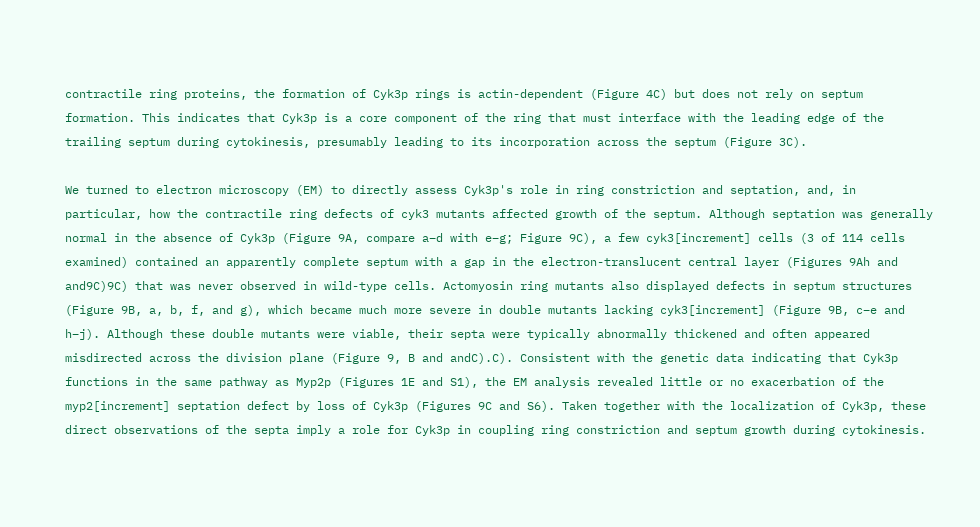contractile ring proteins, the formation of Cyk3p rings is actin-dependent (Figure 4C) but does not rely on septum formation. This indicates that Cyk3p is a core component of the ring that must interface with the leading edge of the trailing septum during cytokinesis, presumably leading to its incorporation across the septum (Figure 3C).

We turned to electron microscopy (EM) to directly assess Cyk3p's role in ring constriction and septation, and, in particular, how the contractile ring defects of cyk3 mutants affected growth of the septum. Although septation was generally normal in the absence of Cyk3p (Figure 9A, compare a–d with e–g; Figure 9C), a few cyk3[increment] cells (3 of 114 cells examined) contained an apparently complete septum with a gap in the electron-translucent central layer (Figures 9Ah and and9C)9C) that was never observed in wild-type cells. Actomyosin ring mutants also displayed defects in septum structures (Figure 9B, a, b, f, and g), which became much more severe in double mutants lacking cyk3[increment] (Figure 9B, c–e and h–j). Although these double mutants were viable, their septa were typically abnormally thickened and often appeared misdirected across the division plane (Figure 9, B and andC).C). Consistent with the genetic data indicating that Cyk3p functions in the same pathway as Myp2p (Figures 1E and S1), the EM analysis revealed little or no exacerbation of the myp2[increment] septation defect by loss of Cyk3p (Figures 9C and S6). Taken together with the localization of Cyk3p, these direct observations of the septa imply a role for Cyk3p in coupling ring constriction and septum growth during cytokinesis.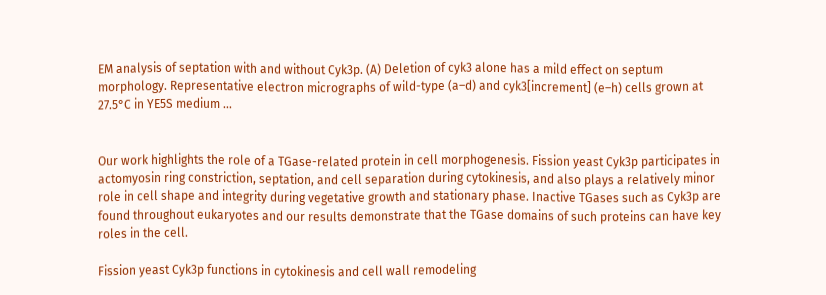EM analysis of septation with and without Cyk3p. (A) Deletion of cyk3 alone has a mild effect on septum morphology. Representative electron micrographs of wild-type (a–d) and cyk3[increment] (e–h) cells grown at 27.5°C in YE5S medium ...


Our work highlights the role of a TGase-related protein in cell morphogenesis. Fission yeast Cyk3p participates in actomyosin ring constriction, septation, and cell separation during cytokinesis, and also plays a relatively minor role in cell shape and integrity during vegetative growth and stationary phase. Inactive TGases such as Cyk3p are found throughout eukaryotes and our results demonstrate that the TGase domains of such proteins can have key roles in the cell.

Fission yeast Cyk3p functions in cytokinesis and cell wall remodeling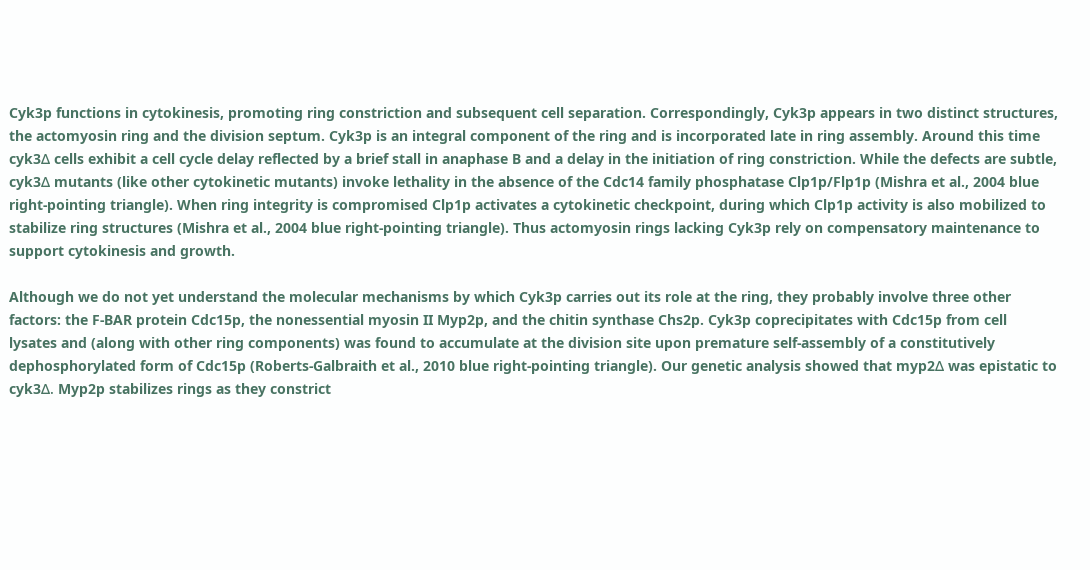Cyk3p functions in cytokinesis, promoting ring constriction and subsequent cell separation. Correspondingly, Cyk3p appears in two distinct structures, the actomyosin ring and the division septum. Cyk3p is an integral component of the ring and is incorporated late in ring assembly. Around this time cyk3Δ cells exhibit a cell cycle delay reflected by a brief stall in anaphase B and a delay in the initiation of ring constriction. While the defects are subtle, cyk3Δ mutants (like other cytokinetic mutants) invoke lethality in the absence of the Cdc14 family phosphatase Clp1p/Flp1p (Mishra et al., 2004 blue right-pointing triangle). When ring integrity is compromised Clp1p activates a cytokinetic checkpoint, during which Clp1p activity is also mobilized to stabilize ring structures (Mishra et al., 2004 blue right-pointing triangle). Thus actomyosin rings lacking Cyk3p rely on compensatory maintenance to support cytokinesis and growth.

Although we do not yet understand the molecular mechanisms by which Cyk3p carries out its role at the ring, they probably involve three other factors: the F-BAR protein Cdc15p, the nonessential myosin II Myp2p, and the chitin synthase Chs2p. Cyk3p coprecipitates with Cdc15p from cell lysates and (along with other ring components) was found to accumulate at the division site upon premature self-assembly of a constitutively dephosphorylated form of Cdc15p (Roberts-Galbraith et al., 2010 blue right-pointing triangle). Our genetic analysis showed that myp2Δ was epistatic to cyk3Δ. Myp2p stabilizes rings as they constrict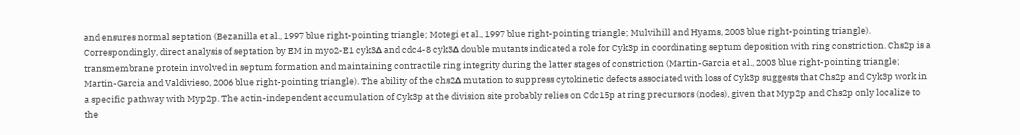and ensures normal septation (Bezanilla et al., 1997 blue right-pointing triangle; Motegi et al., 1997 blue right-pointing triangle; Mulvihill and Hyams, 2003 blue right-pointing triangle). Correspondingly, direct analysis of septation by EM in myo2-E1 cyk3Δ and cdc4-8 cyk3Δ double mutants indicated a role for Cyk3p in coordinating septum deposition with ring constriction. Chs2p is a transmembrane protein involved in septum formation and maintaining contractile ring integrity during the latter stages of constriction (Martin-Garcia et al., 2003 blue right-pointing triangle; Martin-Garcia and Valdivieso, 2006 blue right-pointing triangle). The ability of the chs2Δ mutation to suppress cytokinetic defects associated with loss of Cyk3p suggests that Chs2p and Cyk3p work in a specific pathway with Myp2p. The actin-independent accumulation of Cyk3p at the division site probably relies on Cdc15p at ring precursors (nodes), given that Myp2p and Chs2p only localize to the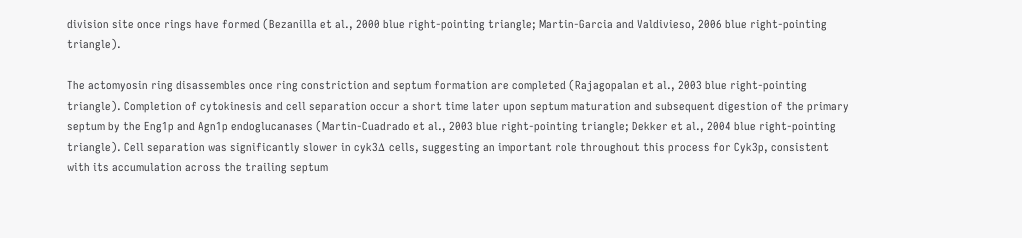division site once rings have formed (Bezanilla et al., 2000 blue right-pointing triangle; Martin-Garcia and Valdivieso, 2006 blue right-pointing triangle).

The actomyosin ring disassembles once ring constriction and septum formation are completed (Rajagopalan et al., 2003 blue right-pointing triangle). Completion of cytokinesis and cell separation occur a short time later upon septum maturation and subsequent digestion of the primary septum by the Eng1p and Agn1p endoglucanases (Martin-Cuadrado et al., 2003 blue right-pointing triangle; Dekker et al., 2004 blue right-pointing triangle). Cell separation was significantly slower in cyk3Δ cells, suggesting an important role throughout this process for Cyk3p, consistent with its accumulation across the trailing septum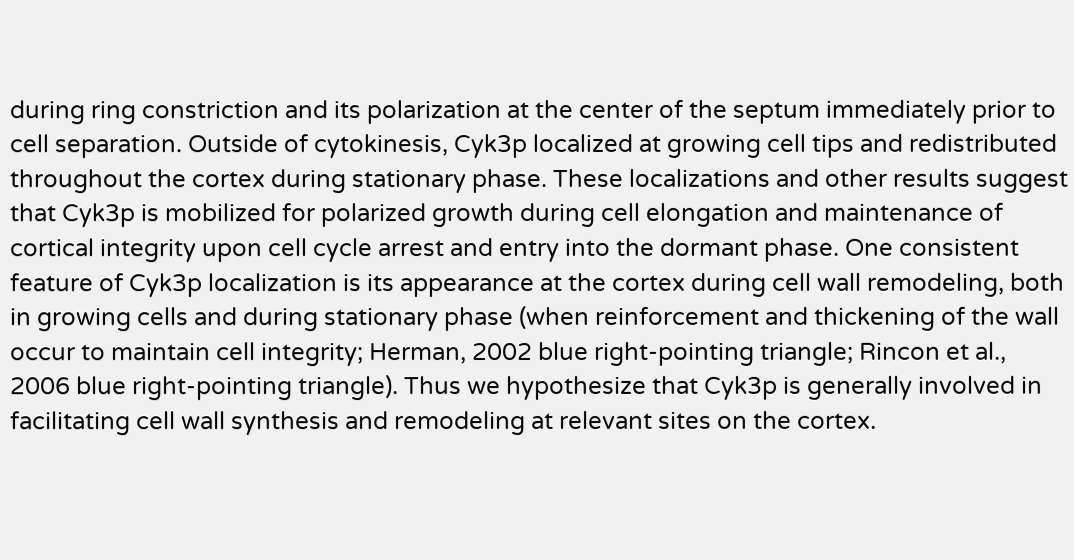during ring constriction and its polarization at the center of the septum immediately prior to cell separation. Outside of cytokinesis, Cyk3p localized at growing cell tips and redistributed throughout the cortex during stationary phase. These localizations and other results suggest that Cyk3p is mobilized for polarized growth during cell elongation and maintenance of cortical integrity upon cell cycle arrest and entry into the dormant phase. One consistent feature of Cyk3p localization is its appearance at the cortex during cell wall remodeling, both in growing cells and during stationary phase (when reinforcement and thickening of the wall occur to maintain cell integrity; Herman, 2002 blue right-pointing triangle; Rincon et al., 2006 blue right-pointing triangle). Thus we hypothesize that Cyk3p is generally involved in facilitating cell wall synthesis and remodeling at relevant sites on the cortex.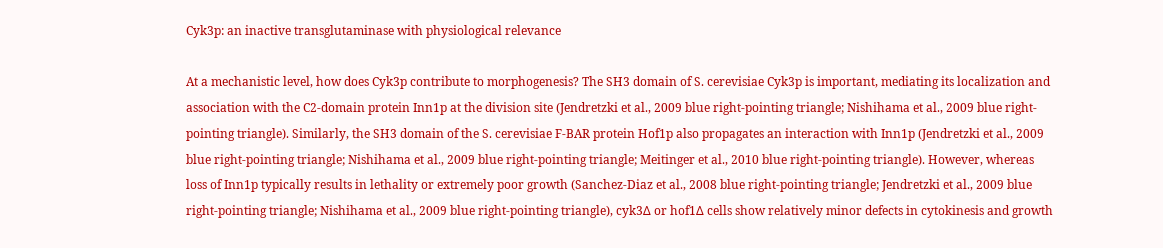Cyk3p: an inactive transglutaminase with physiological relevance

At a mechanistic level, how does Cyk3p contribute to morphogenesis? The SH3 domain of S. cerevisiae Cyk3p is important, mediating its localization and association with the C2-domain protein Inn1p at the division site (Jendretzki et al., 2009 blue right-pointing triangle; Nishihama et al., 2009 blue right-pointing triangle). Similarly, the SH3 domain of the S. cerevisiae F-BAR protein Hof1p also propagates an interaction with Inn1p (Jendretzki et al., 2009 blue right-pointing triangle; Nishihama et al., 2009 blue right-pointing triangle; Meitinger et al., 2010 blue right-pointing triangle). However, whereas loss of Inn1p typically results in lethality or extremely poor growth (Sanchez-Diaz et al., 2008 blue right-pointing triangle; Jendretzki et al., 2009 blue right-pointing triangle; Nishihama et al., 2009 blue right-pointing triangle), cyk3Δ or hof1Δ cells show relatively minor defects in cytokinesis and growth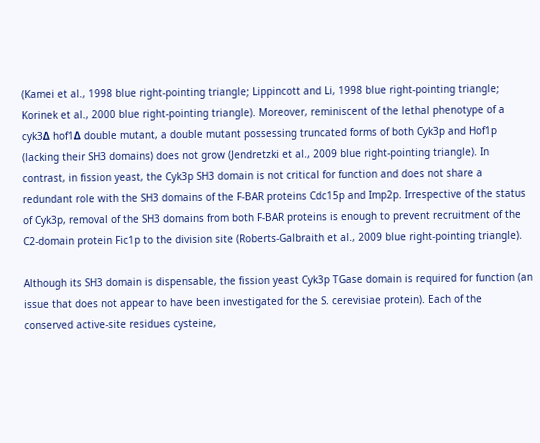(Kamei et al., 1998 blue right-pointing triangle; Lippincott and Li, 1998 blue right-pointing triangle; Korinek et al., 2000 blue right-pointing triangle). Moreover, reminiscent of the lethal phenotype of a cyk3Δ hof1Δ double mutant, a double mutant possessing truncated forms of both Cyk3p and Hof1p (lacking their SH3 domains) does not grow (Jendretzki et al., 2009 blue right-pointing triangle). In contrast, in fission yeast, the Cyk3p SH3 domain is not critical for function and does not share a redundant role with the SH3 domains of the F-BAR proteins Cdc15p and Imp2p. Irrespective of the status of Cyk3p, removal of the SH3 domains from both F-BAR proteins is enough to prevent recruitment of the C2-domain protein Fic1p to the division site (Roberts-Galbraith et al., 2009 blue right-pointing triangle).

Although its SH3 domain is dispensable, the fission yeast Cyk3p TGase domain is required for function (an issue that does not appear to have been investigated for the S. cerevisiae protein). Each of the conserved active-site residues cysteine,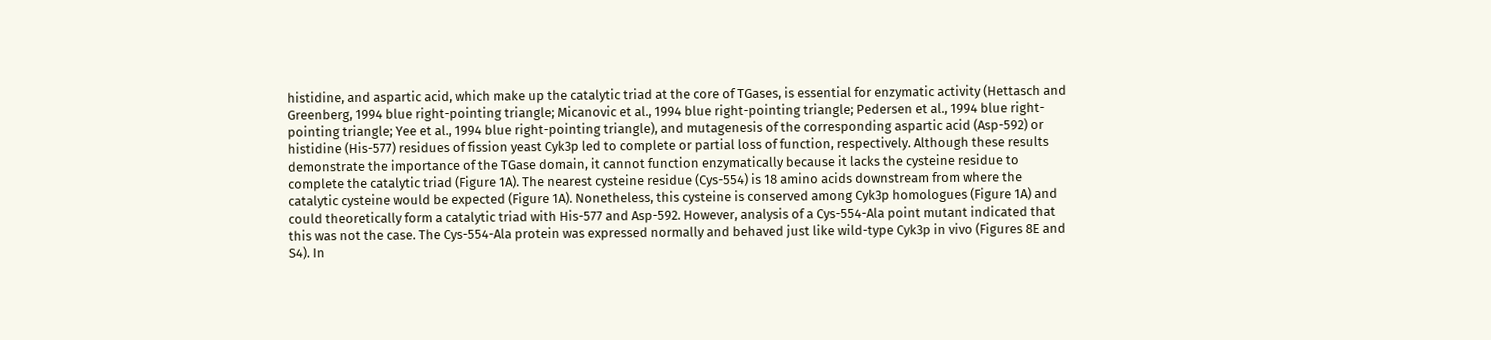histidine, and aspartic acid, which make up the catalytic triad at the core of TGases, is essential for enzymatic activity (Hettasch and Greenberg, 1994 blue right-pointing triangle; Micanovic et al., 1994 blue right-pointing triangle; Pedersen et al., 1994 blue right-pointing triangle; Yee et al., 1994 blue right-pointing triangle), and mutagenesis of the corresponding aspartic acid (Asp-592) or histidine (His-577) residues of fission yeast Cyk3p led to complete or partial loss of function, respectively. Although these results demonstrate the importance of the TGase domain, it cannot function enzymatically because it lacks the cysteine residue to complete the catalytic triad (Figure 1A). The nearest cysteine residue (Cys-554) is 18 amino acids downstream from where the catalytic cysteine would be expected (Figure 1A). Nonetheless, this cysteine is conserved among Cyk3p homologues (Figure 1A) and could theoretically form a catalytic triad with His-577 and Asp-592. However, analysis of a Cys-554-Ala point mutant indicated that this was not the case. The Cys-554-Ala protein was expressed normally and behaved just like wild-type Cyk3p in vivo (Figures 8E and S4). In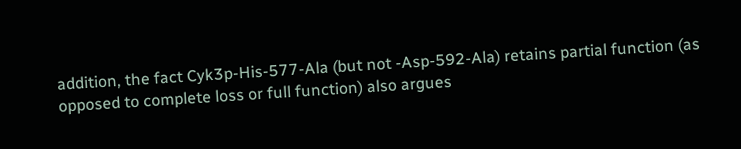addition, the fact Cyk3p-His-577-Ala (but not -Asp-592-Ala) retains partial function (as opposed to complete loss or full function) also argues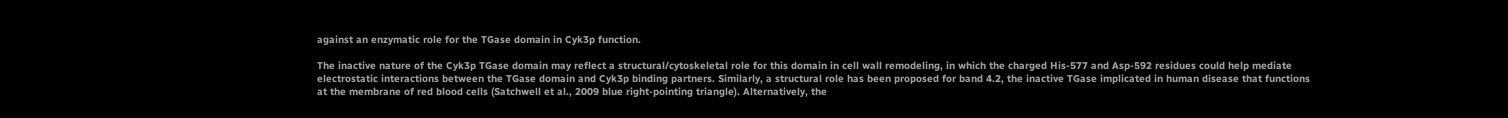against an enzymatic role for the TGase domain in Cyk3p function.

The inactive nature of the Cyk3p TGase domain may reflect a structural/cytoskeletal role for this domain in cell wall remodeling, in which the charged His-577 and Asp-592 residues could help mediate electrostatic interactions between the TGase domain and Cyk3p binding partners. Similarly, a structural role has been proposed for band 4.2, the inactive TGase implicated in human disease that functions at the membrane of red blood cells (Satchwell et al., 2009 blue right-pointing triangle). Alternatively, the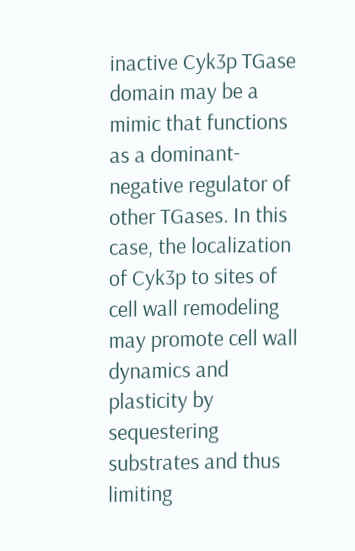inactive Cyk3p TGase domain may be a mimic that functions as a dominant-negative regulator of other TGases. In this case, the localization of Cyk3p to sites of cell wall remodeling may promote cell wall dynamics and plasticity by sequestering substrates and thus limiting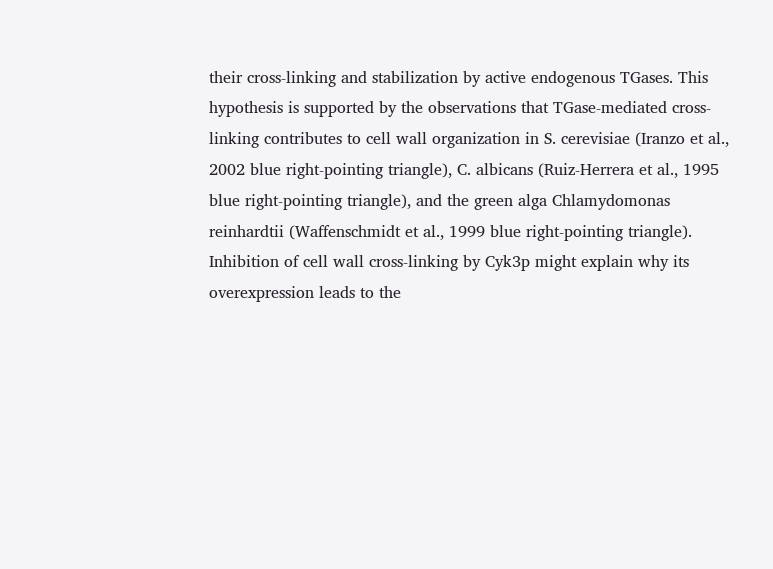their cross-linking and stabilization by active endogenous TGases. This hypothesis is supported by the observations that TGase-mediated cross-linking contributes to cell wall organization in S. cerevisiae (Iranzo et al., 2002 blue right-pointing triangle), C. albicans (Ruiz-Herrera et al., 1995 blue right-pointing triangle), and the green alga Chlamydomonas reinhardtii (Waffenschmidt et al., 1999 blue right-pointing triangle). Inhibition of cell wall cross-linking by Cyk3p might explain why its overexpression leads to the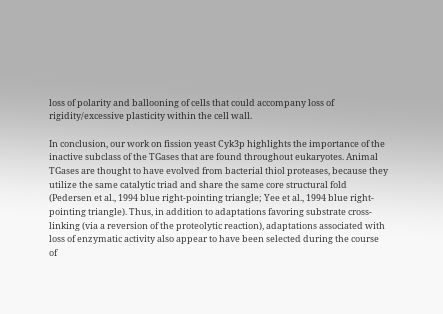loss of polarity and ballooning of cells that could accompany loss of rigidity/excessive plasticity within the cell wall.

In conclusion, our work on fission yeast Cyk3p highlights the importance of the inactive subclass of the TGases that are found throughout eukaryotes. Animal TGases are thought to have evolved from bacterial thiol proteases, because they utilize the same catalytic triad and share the same core structural fold (Pedersen et al., 1994 blue right-pointing triangle; Yee et al., 1994 blue right-pointing triangle). Thus, in addition to adaptations favoring substrate cross-linking (via a reversion of the proteolytic reaction), adaptations associated with loss of enzymatic activity also appear to have been selected during the course of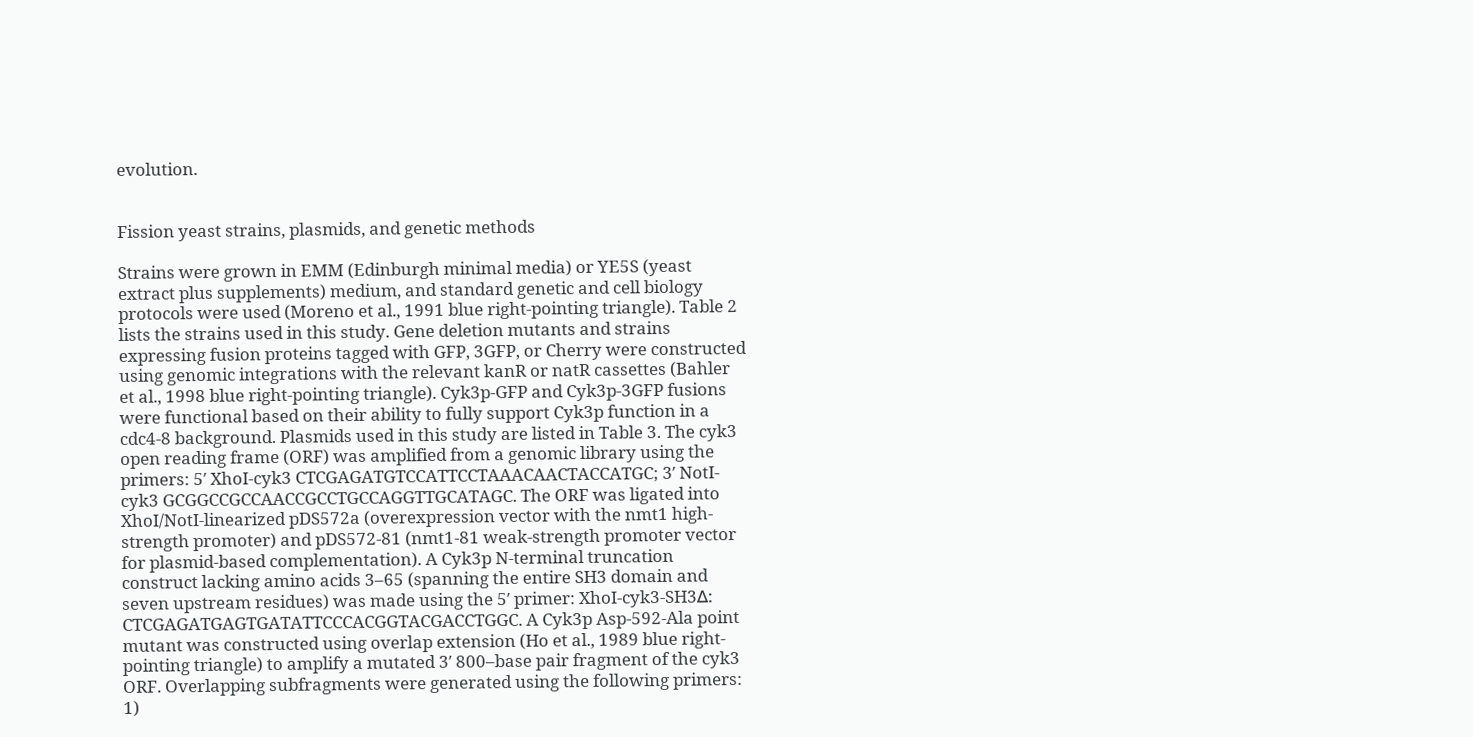evolution.


Fission yeast strains, plasmids, and genetic methods

Strains were grown in EMM (Edinburgh minimal media) or YE5S (yeast extract plus supplements) medium, and standard genetic and cell biology protocols were used (Moreno et al., 1991 blue right-pointing triangle). Table 2 lists the strains used in this study. Gene deletion mutants and strains expressing fusion proteins tagged with GFP, 3GFP, or Cherry were constructed using genomic integrations with the relevant kanR or natR cassettes (Bahler et al., 1998 blue right-pointing triangle). Cyk3p-GFP and Cyk3p-3GFP fusions were functional based on their ability to fully support Cyk3p function in a cdc4-8 background. Plasmids used in this study are listed in Table 3. The cyk3 open reading frame (ORF) was amplified from a genomic library using the primers: 5′ XhoI-cyk3 CTCGAGATGTCCATTCCTAAACAACTACCATGC; 3′ NotI-cyk3 GCGGCCGCCAACCGCCTGCCAGGTTGCATAGC. The ORF was ligated into XhoI/NotI-linearized pDS572a (overexpression vector with the nmt1 high-strength promoter) and pDS572-81 (nmt1-81 weak-strength promoter vector for plasmid-based complementation). A Cyk3p N-terminal truncation construct lacking amino acids 3–65 (spanning the entire SH3 domain and seven upstream residues) was made using the 5′ primer: XhoI-cyk3-SH3Δ: CTCGAGATGAGTGATATTCCCACGGTACGACCTGGC. A Cyk3p Asp-592-Ala point mutant was constructed using overlap extension (Ho et al., 1989 blue right-pointing triangle) to amplify a mutated 3′ 800–base pair fragment of the cyk3 ORF. Overlapping subfragments were generated using the following primers: 1)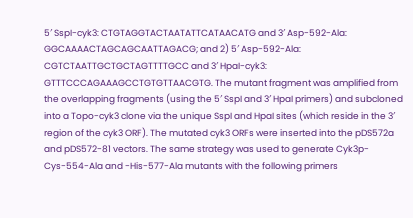5′ SspI-cyk3: CTGTAGGTACTAATATTCATAACATG and 3′ Asp-592-Ala: GGCAAAACTAGCAGCAATTAGACG; and 2) 5′ Asp-592-Ala: CGTCTAATTGCTGCTAGTTTTGCC and 3′ HpaI-cyk3: GTTTCCCAGAAAGCCTGTGTTAACGTG. The mutant fragment was amplified from the overlapping fragments (using the 5′ SspI and 3′ HpaI primers) and subcloned into a Topo-cyk3 clone via the unique SspI and HpaI sites (which reside in the 3′ region of the cyk3 ORF). The mutated cyk3 ORFs were inserted into the pDS572a and pDS572-81 vectors. The same strategy was used to generate Cyk3p-Cys-554-Ala and -His-577-Ala mutants with the following primers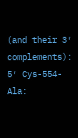(and their 3′ complements): 5′ Cys-554-Ala: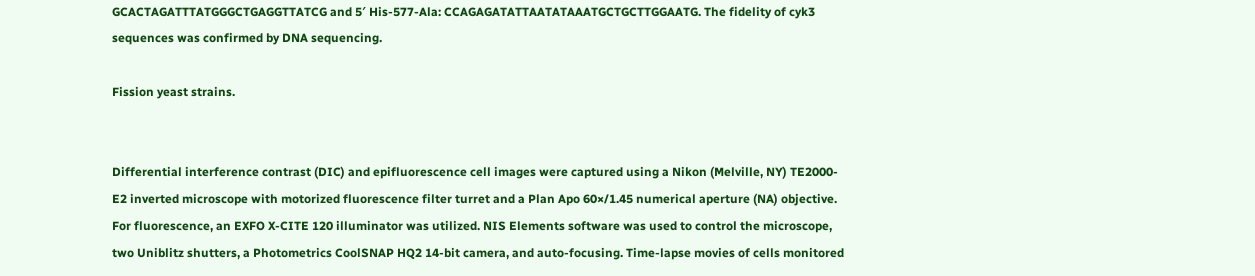GCACTAGATTTATGGGCTGAGGTTATCG and 5′ His-577-Ala: CCAGAGATATTAATATAAATGCTGCTTGGAATG. The fidelity of cyk3 sequences was confirmed by DNA sequencing.

Fission yeast strains.


Differential interference contrast (DIC) and epifluorescence cell images were captured using a Nikon (Melville, NY) TE2000-E2 inverted microscope with motorized fluorescence filter turret and a Plan Apo 60×/1.45 numerical aperture (NA) objective. For fluorescence, an EXFO X-CITE 120 illuminator was utilized. NIS Elements software was used to control the microscope, two Uniblitz shutters, a Photometrics CoolSNAP HQ2 14-bit camera, and auto-focusing. Time-lapse movies of cells monitored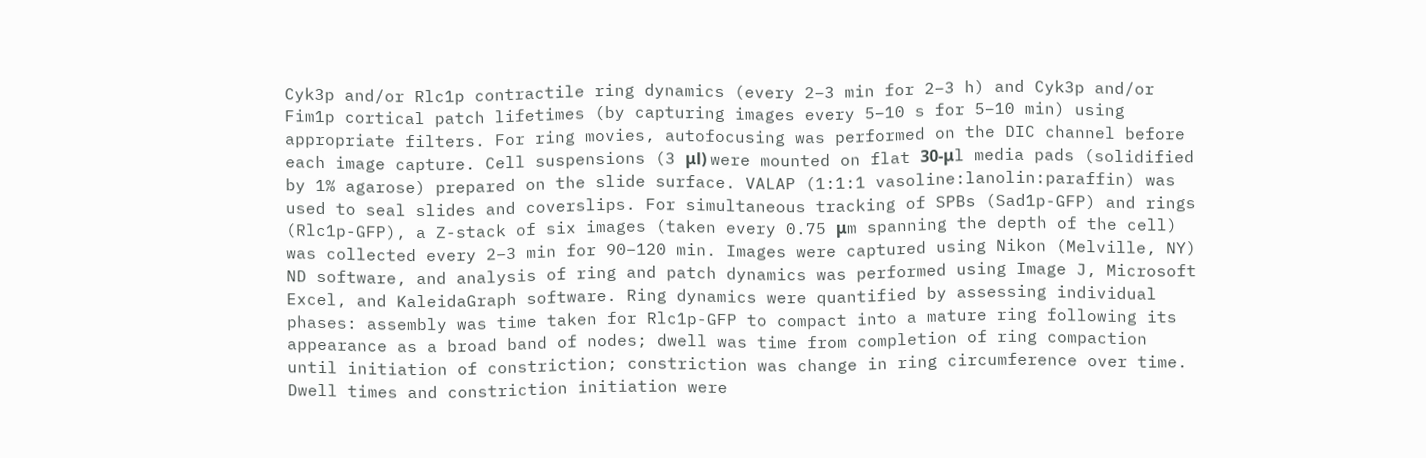Cyk3p and/or Rlc1p contractile ring dynamics (every 2–3 min for 2–3 h) and Cyk3p and/or Fim1p cortical patch lifetimes (by capturing images every 5–10 s for 5–10 min) using appropriate filters. For ring movies, autofocusing was performed on the DIC channel before each image capture. Cell suspensions (3 μl) were mounted on flat 30-μl media pads (solidified by 1% agarose) prepared on the slide surface. VALAP (1:1:1 vasoline:lanolin:paraffin) was used to seal slides and coverslips. For simultaneous tracking of SPBs (Sad1p-GFP) and rings (Rlc1p-GFP), a Z-stack of six images (taken every 0.75 μm spanning the depth of the cell) was collected every 2–3 min for 90–120 min. Images were captured using Nikon (Melville, NY) ND software, and analysis of ring and patch dynamics was performed using Image J, Microsoft Excel, and KaleidaGraph software. Ring dynamics were quantified by assessing individual phases: assembly was time taken for Rlc1p-GFP to compact into a mature ring following its appearance as a broad band of nodes; dwell was time from completion of ring compaction until initiation of constriction; constriction was change in ring circumference over time. Dwell times and constriction initiation were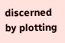discerned by plotting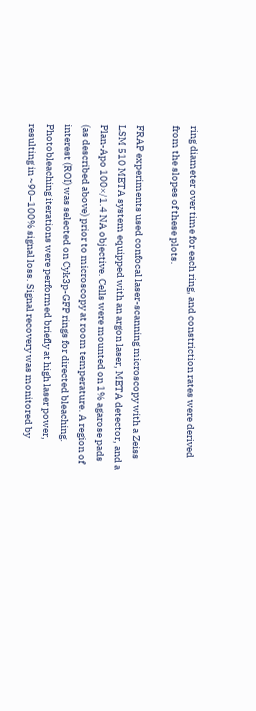ring diameter over time for each ring, and constriction rates were derived from the slopes of these plots.

FRAP experiments used confocal laser-scanning microscopy with a Zeiss LSM 510 META system equipped with an argon laser, META detector, and a Plan-Apo 100×/1.4 NA objective. Cells were mounted on 1% agarose pads (as described above) prior to microscopy at room temperature. A region of interest (ROI) was selected on Cyk3p-GFP rings for directed bleaching. Photobleaching iterations were performed briefly at high laser power, resulting in ~90–100% signal loss. Signal recovery was monitored by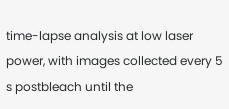time-lapse analysis at low laser power, with images collected every 5 s postbleach until the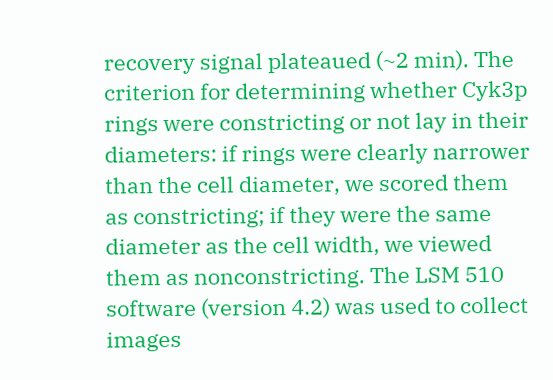recovery signal plateaued (~2 min). The criterion for determining whether Cyk3p rings were constricting or not lay in their diameters: if rings were clearly narrower than the cell diameter, we scored them as constricting; if they were the same diameter as the cell width, we viewed them as nonconstricting. The LSM 510 software (version 4.2) was used to collect images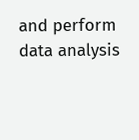and perform data analysis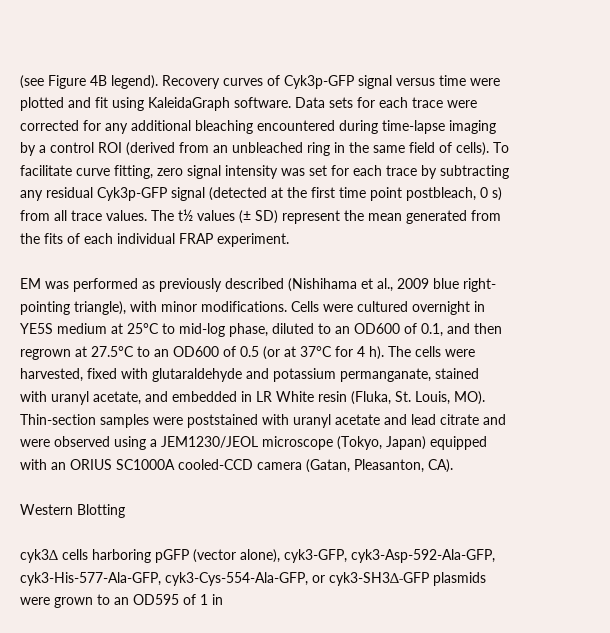(see Figure 4B legend). Recovery curves of Cyk3p-GFP signal versus time were plotted and fit using KaleidaGraph software. Data sets for each trace were corrected for any additional bleaching encountered during time-lapse imaging by a control ROI (derived from an unbleached ring in the same field of cells). To facilitate curve fitting, zero signal intensity was set for each trace by subtracting any residual Cyk3p-GFP signal (detected at the first time point postbleach, 0 s) from all trace values. The t½ values (± SD) represent the mean generated from the fits of each individual FRAP experiment.

EM was performed as previously described (Nishihama et al., 2009 blue right-pointing triangle), with minor modifications. Cells were cultured overnight in YE5S medium at 25°C to mid-log phase, diluted to an OD600 of 0.1, and then regrown at 27.5°C to an OD600 of 0.5 (or at 37°C for 4 h). The cells were harvested, fixed with glutaraldehyde and potassium permanganate, stained with uranyl acetate, and embedded in LR White resin (Fluka, St. Louis, MO). Thin-section samples were poststained with uranyl acetate and lead citrate and were observed using a JEM1230/JEOL microscope (Tokyo, Japan) equipped with an ORIUS SC1000A cooled-CCD camera (Gatan, Pleasanton, CA).

Western Blotting

cyk3Δ cells harboring pGFP (vector alone), cyk3-GFP, cyk3-Asp-592-Ala-GFP, cyk3-His-577-Ala-GFP, cyk3-Cys-554-Ala-GFP, or cyk3-SH3Δ-GFP plasmids were grown to an OD595 of 1 in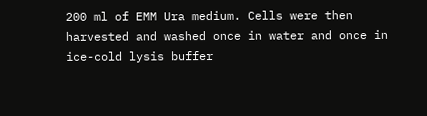200 ml of EMM Ura medium. Cells were then harvested and washed once in water and once in ice-cold lysis buffer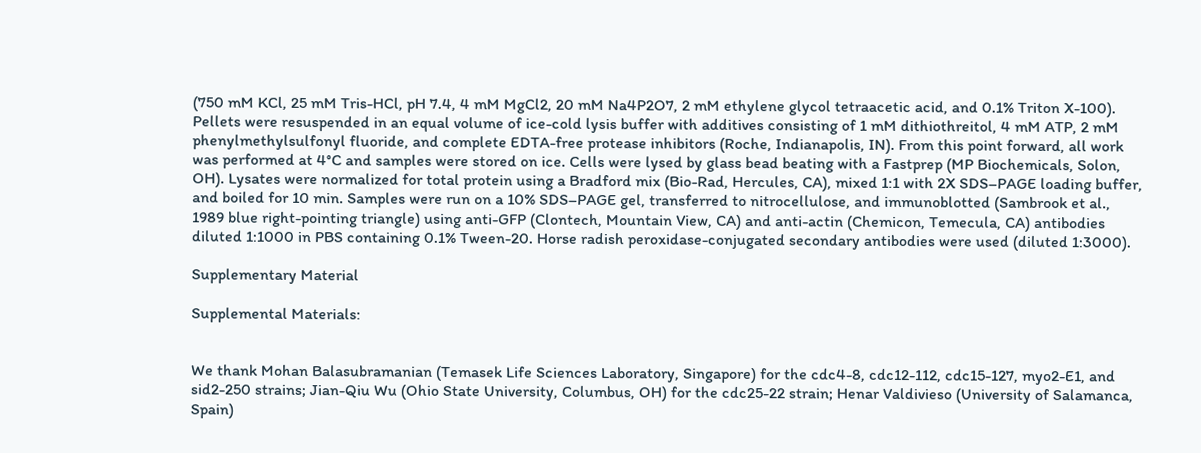(750 mM KCl, 25 mM Tris-HCl, pH 7.4, 4 mM MgCl2, 20 mM Na4P2O7, 2 mM ethylene glycol tetraacetic acid, and 0.1% Triton X-100). Pellets were resuspended in an equal volume of ice-cold lysis buffer with additives consisting of 1 mM dithiothreitol, 4 mM ATP, 2 mM phenylmethylsulfonyl fluoride, and complete EDTA-free protease inhibitors (Roche, Indianapolis, IN). From this point forward, all work was performed at 4°C and samples were stored on ice. Cells were lysed by glass bead beating with a Fastprep (MP Biochemicals, Solon, OH). Lysates were normalized for total protein using a Bradford mix (Bio-Rad, Hercules, CA), mixed 1:1 with 2X SDS–PAGE loading buffer, and boiled for 10 min. Samples were run on a 10% SDS–PAGE gel, transferred to nitrocellulose, and immunoblotted (Sambrook et al., 1989 blue right-pointing triangle) using anti-GFP (Clontech, Mountain View, CA) and anti-actin (Chemicon, Temecula, CA) antibodies diluted 1:1000 in PBS containing 0.1% Tween-20. Horse radish peroxidase-conjugated secondary antibodies were used (diluted 1:3000).

Supplementary Material

Supplemental Materials:


We thank Mohan Balasubramanian (Temasek Life Sciences Laboratory, Singapore) for the cdc4-8, cdc12-112, cdc15-127, myo2-E1, and sid2-250 strains; Jian-Qiu Wu (Ohio State University, Columbus, OH) for the cdc25-22 strain; Henar Valdivieso (University of Salamanca, Spain)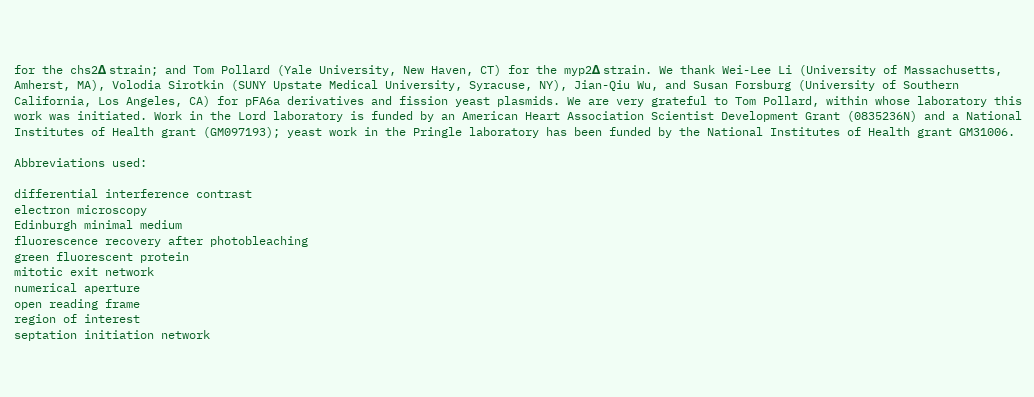for the chs2Δ strain; and Tom Pollard (Yale University, New Haven, CT) for the myp2Δ strain. We thank Wei-Lee Li (University of Massachusetts, Amherst, MA), Volodia Sirotkin (SUNY Upstate Medical University, Syracuse, NY), Jian-Qiu Wu, and Susan Forsburg (University of Southern California, Los Angeles, CA) for pFA6a derivatives and fission yeast plasmids. We are very grateful to Tom Pollard, within whose laboratory this work was initiated. Work in the Lord laboratory is funded by an American Heart Association Scientist Development Grant (0835236N) and a National Institutes of Health grant (GM097193); yeast work in the Pringle laboratory has been funded by the National Institutes of Health grant GM31006.

Abbreviations used:

differential interference contrast
electron microscopy
Edinburgh minimal medium
fluorescence recovery after photobleaching
green fluorescent protein
mitotic exit network
numerical aperture
open reading frame
region of interest
septation initiation network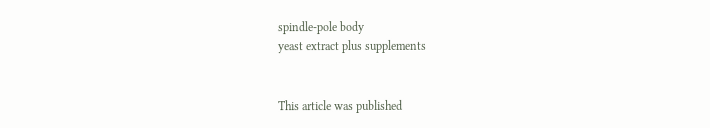spindle-pole body
yeast extract plus supplements


This article was published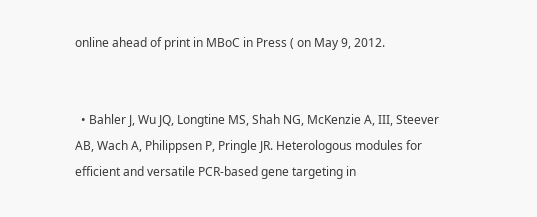online ahead of print in MBoC in Press ( on May 9, 2012.


  • Bahler J, Wu JQ, Longtine MS, Shah NG, McKenzie A, III, Steever AB, Wach A, Philippsen P, Pringle JR. Heterologous modules for efficient and versatile PCR-based gene targeting in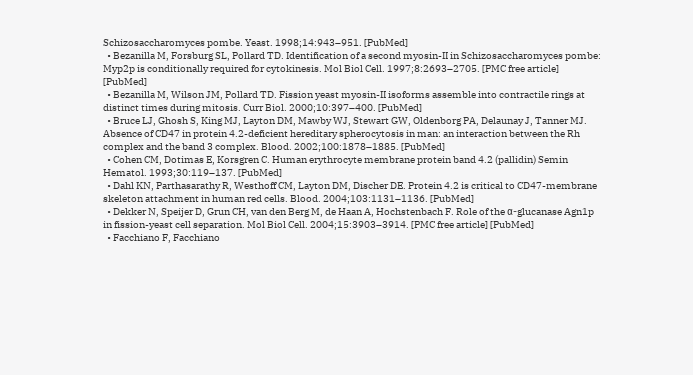Schizosaccharomyces pombe. Yeast. 1998;14:943–951. [PubMed]
  • Bezanilla M, Forsburg SL, Pollard TD. Identification of a second myosin-II in Schizosaccharomyces pombe: Myp2p is conditionally required for cytokinesis. Mol Biol Cell. 1997;8:2693–2705. [PMC free article] [PubMed]
  • Bezanilla M, Wilson JM, Pollard TD. Fission yeast myosin-II isoforms assemble into contractile rings at distinct times during mitosis. Curr Biol. 2000;10:397–400. [PubMed]
  • Bruce LJ, Ghosh S, King MJ, Layton DM, Mawby WJ, Stewart GW, Oldenborg PA, Delaunay J, Tanner MJ. Absence of CD47 in protein 4.2-deficient hereditary spherocytosis in man: an interaction between the Rh complex and the band 3 complex. Blood. 2002;100:1878–1885. [PubMed]
  • Cohen CM, Dotimas E, Korsgren C. Human erythrocyte membrane protein band 4.2 (pallidin) Semin Hematol. 1993;30:119–137. [PubMed]
  • Dahl KN, Parthasarathy R, Westhoff CM, Layton DM, Discher DE. Protein 4.2 is critical to CD47-membrane skeleton attachment in human red cells. Blood. 2004;103:1131–1136. [PubMed]
  • Dekker N, Speijer D, Grun CH, van den Berg M, de Haan A, Hochstenbach F. Role of the α-glucanase Agn1p in fission-yeast cell separation. Mol Biol Cell. 2004;15:3903–3914. [PMC free article] [PubMed]
  • Facchiano F, Facchiano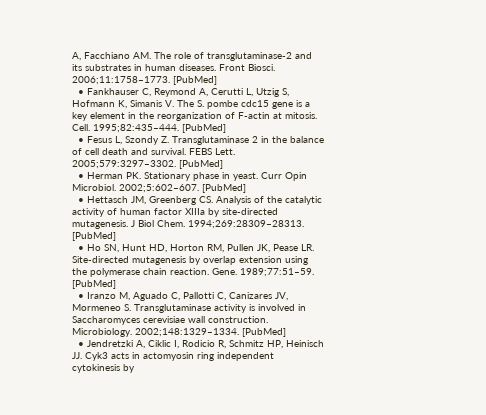A, Facchiano AM. The role of transglutaminase-2 and its substrates in human diseases. Front Biosci. 2006;11:1758–1773. [PubMed]
  • Fankhauser C, Reymond A, Cerutti L, Utzig S, Hofmann K, Simanis V. The S. pombe cdc15 gene is a key element in the reorganization of F-actin at mitosis. Cell. 1995;82:435–444. [PubMed]
  • Fesus L, Szondy Z. Transglutaminase 2 in the balance of cell death and survival. FEBS Lett. 2005;579:3297–3302. [PubMed]
  • Herman PK. Stationary phase in yeast. Curr Opin Microbiol. 2002;5:602–607. [PubMed]
  • Hettasch JM, Greenberg CS. Analysis of the catalytic activity of human factor XIIIa by site-directed mutagenesis. J Biol Chem. 1994;269:28309–28313. [PubMed]
  • Ho SN, Hunt HD, Horton RM, Pullen JK, Pease LR. Site-directed mutagenesis by overlap extension using the polymerase chain reaction. Gene. 1989;77:51–59. [PubMed]
  • Iranzo M, Aguado C, Pallotti C, Canizares JV, Mormeneo S. Transglutaminase activity is involved in Saccharomyces cerevisiae wall construction. Microbiology. 2002;148:1329–1334. [PubMed]
  • Jendretzki A, Ciklic I, Rodicio R, Schmitz HP, Heinisch JJ. Cyk3 acts in actomyosin ring independent cytokinesis by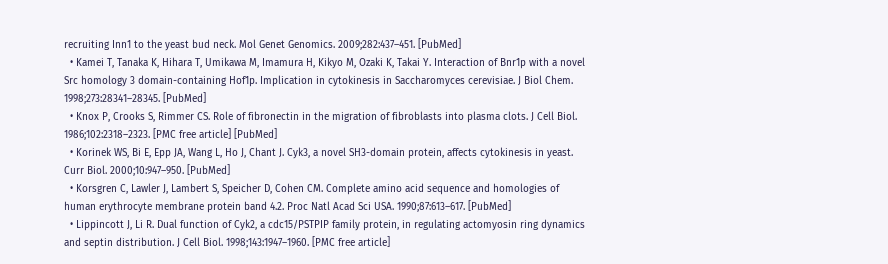recruiting Inn1 to the yeast bud neck. Mol Genet Genomics. 2009;282:437–451. [PubMed]
  • Kamei T, Tanaka K, Hihara T, Umikawa M, Imamura H, Kikyo M, Ozaki K, Takai Y. Interaction of Bnr1p with a novel Src homology 3 domain-containing Hof1p. Implication in cytokinesis in Saccharomyces cerevisiae. J Biol Chem. 1998;273:28341–28345. [PubMed]
  • Knox P, Crooks S, Rimmer CS. Role of fibronectin in the migration of fibroblasts into plasma clots. J Cell Biol. 1986;102:2318–2323. [PMC free article] [PubMed]
  • Korinek WS, Bi E, Epp JA, Wang L, Ho J, Chant J. Cyk3, a novel SH3-domain protein, affects cytokinesis in yeast. Curr Biol. 2000;10:947–950. [PubMed]
  • Korsgren C, Lawler J, Lambert S, Speicher D, Cohen CM. Complete amino acid sequence and homologies of human erythrocyte membrane protein band 4.2. Proc Natl Acad Sci USA. 1990;87:613–617. [PubMed]
  • Lippincott J, Li R. Dual function of Cyk2, a cdc15/PSTPIP family protein, in regulating actomyosin ring dynamics and septin distribution. J Cell Biol. 1998;143:1947–1960. [PMC free article]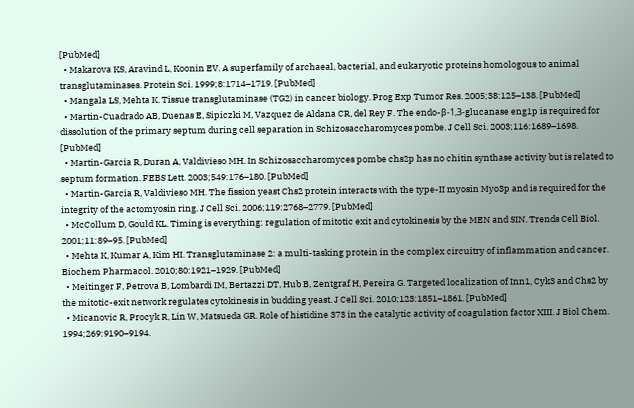[PubMed]
  • Makarova KS, Aravind L, Koonin EV. A superfamily of archaeal, bacterial, and eukaryotic proteins homologous to animal transglutaminases. Protein Sci. 1999;8:1714–1719. [PubMed]
  • Mangala LS, Mehta K. Tissue transglutaminase (TG2) in cancer biology. Prog Exp Tumor Res. 2005;38:125–138. [PubMed]
  • Martin-Cuadrado AB, Duenas E, Sipiczki M, Vazquez de Aldana CR, del Rey F. The endo-β-1,3-glucanase eng1p is required for dissolution of the primary septum during cell separation in Schizosaccharomyces pombe. J Cell Sci. 2003;116:1689–1698. [PubMed]
  • Martin-Garcia R, Duran A, Valdivieso MH. In Schizosaccharomyces pombe chs2p has no chitin synthase activity but is related to septum formation. FEBS Lett. 2003;549:176–180. [PubMed]
  • Martin-Garcia R, Valdivieso MH. The fission yeast Chs2 protein interacts with the type-II myosin Myo3p and is required for the integrity of the actomyosin ring. J Cell Sci. 2006;119:2768–2779. [PubMed]
  • McCollum D, Gould KL. Timing is everything: regulation of mitotic exit and cytokinesis by the MEN and SIN. Trends Cell Biol. 2001;11:89–95. [PubMed]
  • Mehta K, Kumar A, Kim HI. Transglutaminase 2: a multi-tasking protein in the complex circuitry of inflammation and cancer. Biochem Pharmacol. 2010;80:1921–1929. [PubMed]
  • Meitinger F, Petrova B, Lombardi IM, Bertazzi DT, Hub B, Zentgraf H, Pereira G. Targeted localization of Inn1, Cyk3 and Chs2 by the mitotic-exit network regulates cytokinesis in budding yeast. J Cell Sci. 2010;123:1851–1861. [PubMed]
  • Micanovic R, Procyk R, Lin W, Matsueda GR. Role of histidine 373 in the catalytic activity of coagulation factor XIII. J Biol Chem. 1994;269:9190–9194.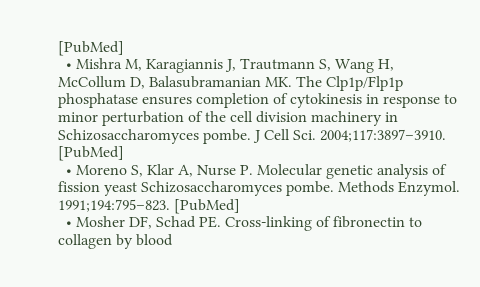[PubMed]
  • Mishra M, Karagiannis J, Trautmann S, Wang H, McCollum D, Balasubramanian MK. The Clp1p/Flp1p phosphatase ensures completion of cytokinesis in response to minor perturbation of the cell division machinery in Schizosaccharomyces pombe. J Cell Sci. 2004;117:3897–3910. [PubMed]
  • Moreno S, Klar A, Nurse P. Molecular genetic analysis of fission yeast Schizosaccharomyces pombe. Methods Enzymol. 1991;194:795–823. [PubMed]
  • Mosher DF, Schad PE. Cross-linking of fibronectin to collagen by blood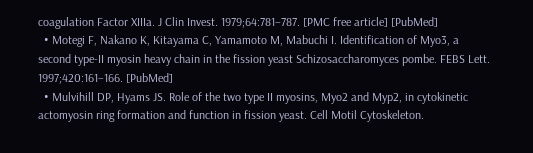coagulation Factor XIIIa. J Clin Invest. 1979;64:781–787. [PMC free article] [PubMed]
  • Motegi F, Nakano K, Kitayama C, Yamamoto M, Mabuchi I. Identification of Myo3, a second type-II myosin heavy chain in the fission yeast Schizosaccharomyces pombe. FEBS Lett. 1997;420:161–166. [PubMed]
  • Mulvihill DP, Hyams JS. Role of the two type II myosins, Myo2 and Myp2, in cytokinetic actomyosin ring formation and function in fission yeast. Cell Motil Cytoskeleton.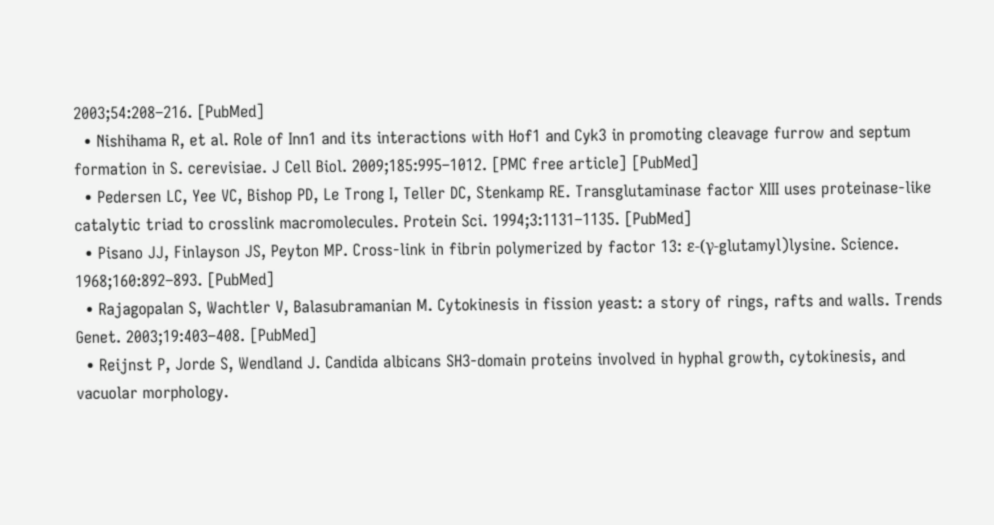2003;54:208–216. [PubMed]
  • Nishihama R, et al. Role of Inn1 and its interactions with Hof1 and Cyk3 in promoting cleavage furrow and septum formation in S. cerevisiae. J Cell Biol. 2009;185:995–1012. [PMC free article] [PubMed]
  • Pedersen LC, Yee VC, Bishop PD, Le Trong I, Teller DC, Stenkamp RE. Transglutaminase factor XIII uses proteinase-like catalytic triad to crosslink macromolecules. Protein Sci. 1994;3:1131–1135. [PubMed]
  • Pisano JJ, Finlayson JS, Peyton MP. Cross-link in fibrin polymerized by factor 13: ε-(γ-glutamyl)lysine. Science. 1968;160:892–893. [PubMed]
  • Rajagopalan S, Wachtler V, Balasubramanian M. Cytokinesis in fission yeast: a story of rings, rafts and walls. Trends Genet. 2003;19:403–408. [PubMed]
  • Reijnst P, Jorde S, Wendland J. Candida albicans SH3-domain proteins involved in hyphal growth, cytokinesis, and vacuolar morphology.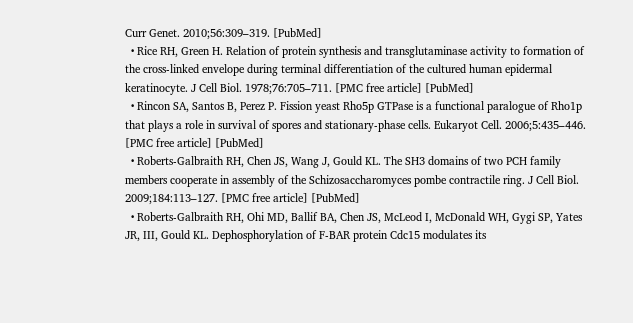Curr Genet. 2010;56:309–319. [PubMed]
  • Rice RH, Green H. Relation of protein synthesis and transglutaminase activity to formation of the cross-linked envelope during terminal differentiation of the cultured human epidermal keratinocyte. J Cell Biol. 1978;76:705–711. [PMC free article] [PubMed]
  • Rincon SA, Santos B, Perez P. Fission yeast Rho5p GTPase is a functional paralogue of Rho1p that plays a role in survival of spores and stationary-phase cells. Eukaryot Cell. 2006;5:435–446. [PMC free article] [PubMed]
  • Roberts-Galbraith RH, Chen JS, Wang J, Gould KL. The SH3 domains of two PCH family members cooperate in assembly of the Schizosaccharomyces pombe contractile ring. J Cell Biol. 2009;184:113–127. [PMC free article] [PubMed]
  • Roberts-Galbraith RH, Ohi MD, Ballif BA, Chen JS, McLeod I, McDonald WH, Gygi SP, Yates JR, III, Gould KL. Dephosphorylation of F-BAR protein Cdc15 modulates its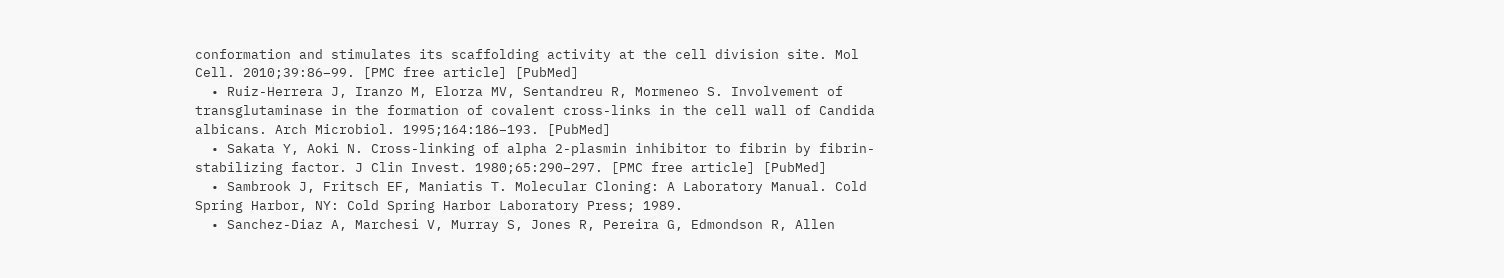conformation and stimulates its scaffolding activity at the cell division site. Mol Cell. 2010;39:86–99. [PMC free article] [PubMed]
  • Ruiz-Herrera J, Iranzo M, Elorza MV, Sentandreu R, Mormeneo S. Involvement of transglutaminase in the formation of covalent cross-links in the cell wall of Candida albicans. Arch Microbiol. 1995;164:186–193. [PubMed]
  • Sakata Y, Aoki N. Cross-linking of alpha 2-plasmin inhibitor to fibrin by fibrin-stabilizing factor. J Clin Invest. 1980;65:290–297. [PMC free article] [PubMed]
  • Sambrook J, Fritsch EF, Maniatis T. Molecular Cloning: A Laboratory Manual. Cold Spring Harbor, NY: Cold Spring Harbor Laboratory Press; 1989.
  • Sanchez-Diaz A, Marchesi V, Murray S, Jones R, Pereira G, Edmondson R, Allen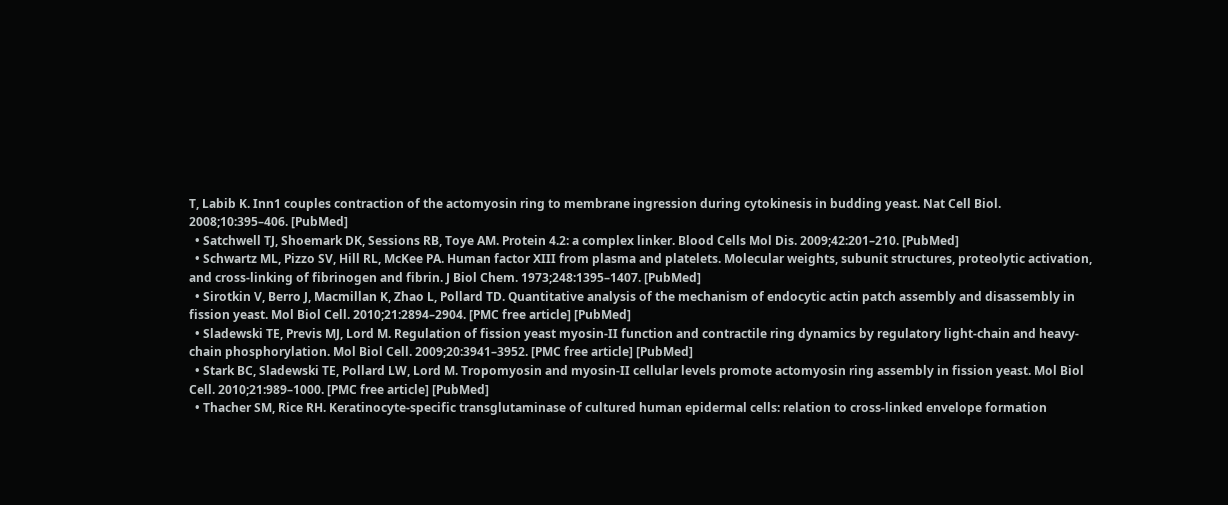T, Labib K. Inn1 couples contraction of the actomyosin ring to membrane ingression during cytokinesis in budding yeast. Nat Cell Biol. 2008;10:395–406. [PubMed]
  • Satchwell TJ, Shoemark DK, Sessions RB, Toye AM. Protein 4.2: a complex linker. Blood Cells Mol Dis. 2009;42:201–210. [PubMed]
  • Schwartz ML, Pizzo SV, Hill RL, McKee PA. Human factor XIII from plasma and platelets. Molecular weights, subunit structures, proteolytic activation, and cross-linking of fibrinogen and fibrin. J Biol Chem. 1973;248:1395–1407. [PubMed]
  • Sirotkin V, Berro J, Macmillan K, Zhao L, Pollard TD. Quantitative analysis of the mechanism of endocytic actin patch assembly and disassembly in fission yeast. Mol Biol Cell. 2010;21:2894–2904. [PMC free article] [PubMed]
  • Sladewski TE, Previs MJ, Lord M. Regulation of fission yeast myosin-II function and contractile ring dynamics by regulatory light-chain and heavy-chain phosphorylation. Mol Biol Cell. 2009;20:3941–3952. [PMC free article] [PubMed]
  • Stark BC, Sladewski TE, Pollard LW, Lord M. Tropomyosin and myosin-II cellular levels promote actomyosin ring assembly in fission yeast. Mol Biol Cell. 2010;21:989–1000. [PMC free article] [PubMed]
  • Thacher SM, Rice RH. Keratinocyte-specific transglutaminase of cultured human epidermal cells: relation to cross-linked envelope formation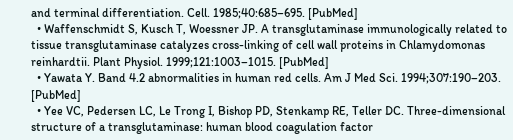and terminal differentiation. Cell. 1985;40:685–695. [PubMed]
  • Waffenschmidt S, Kusch T, Woessner JP. A transglutaminase immunologically related to tissue transglutaminase catalyzes cross-linking of cell wall proteins in Chlamydomonas reinhardtii. Plant Physiol. 1999;121:1003–1015. [PubMed]
  • Yawata Y. Band 4.2 abnormalities in human red cells. Am J Med Sci. 1994;307:190–203. [PubMed]
  • Yee VC, Pedersen LC, Le Trong I, Bishop PD, Stenkamp RE, Teller DC. Three-dimensional structure of a transglutaminase: human blood coagulation factor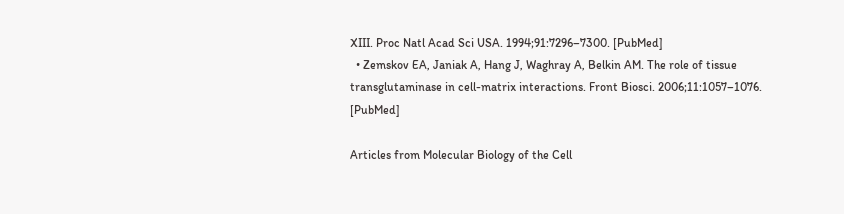XIII. Proc Natl Acad Sci USA. 1994;91:7296–7300. [PubMed]
  • Zemskov EA, Janiak A, Hang J, Waghray A, Belkin AM. The role of tissue transglutaminase in cell-matrix interactions. Front Biosci. 2006;11:1057–1076. [PubMed]

Articles from Molecular Biology of the Cell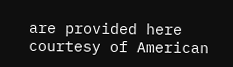are provided here courtesy of American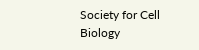Society for Cell Biology